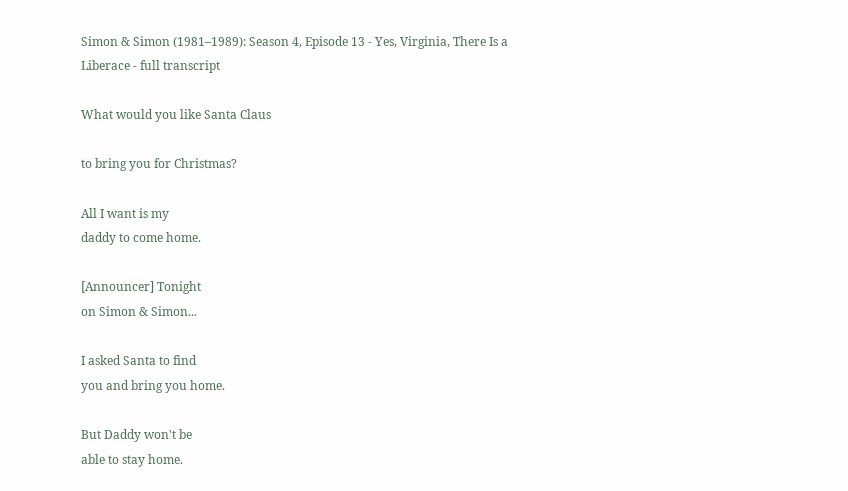Simon & Simon (1981–1989): Season 4, Episode 13 - Yes, Virginia, There Is a Liberace - full transcript

What would you like Santa Claus

to bring you for Christmas?

All I want is my
daddy to come home.

[Announcer] Tonight
on Simon & Simon...

I asked Santa to find
you and bring you home.

But Daddy won't be
able to stay home.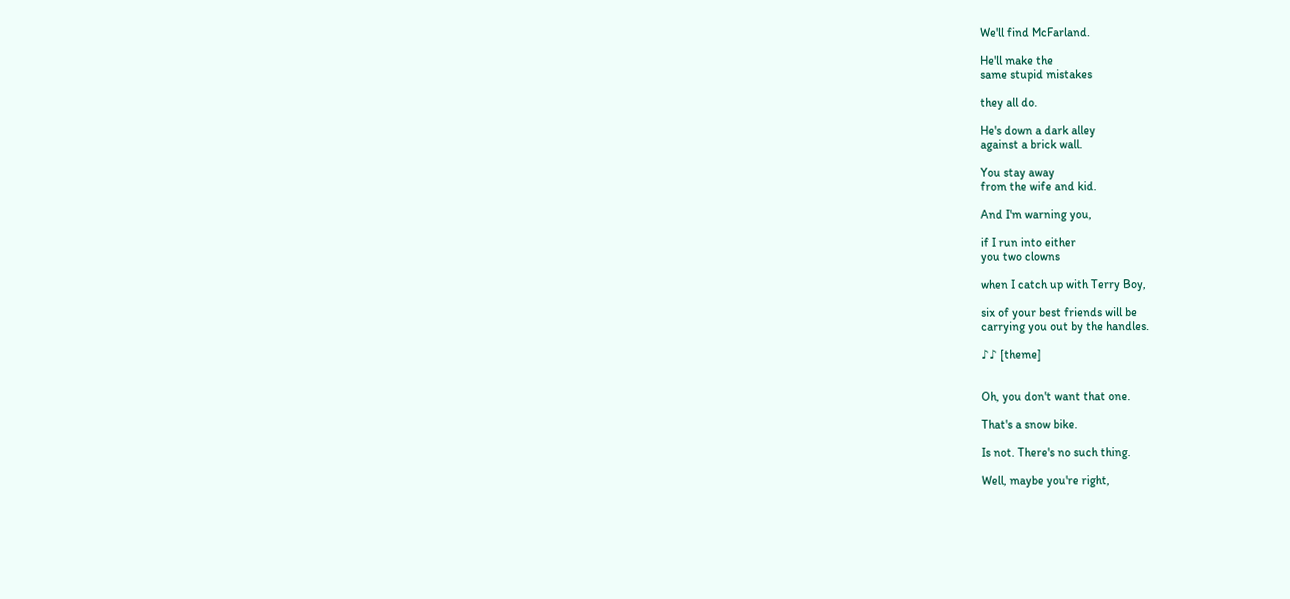We'll find McFarland.

He'll make the
same stupid mistakes

they all do.

He's down a dark alley
against a brick wall.

You stay away
from the wife and kid.

And I'm warning you,

if I run into either
you two clowns

when I catch up with Terry Boy,

six of your best friends will be
carrying you out by the handles.

♪♪ [theme]


Oh, you don't want that one.

That's a snow bike.

Is not. There's no such thing.

Well, maybe you're right,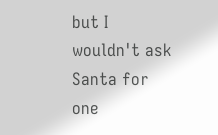but I wouldn't ask
Santa for one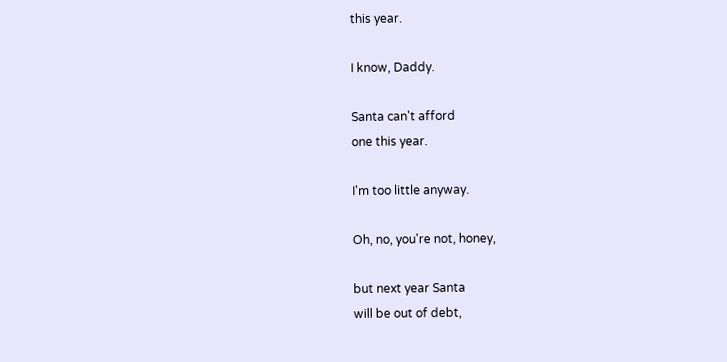this year.

I know, Daddy.

Santa can't afford
one this year.

I'm too little anyway.

Oh, no, you're not, honey,

but next year Santa
will be out of debt,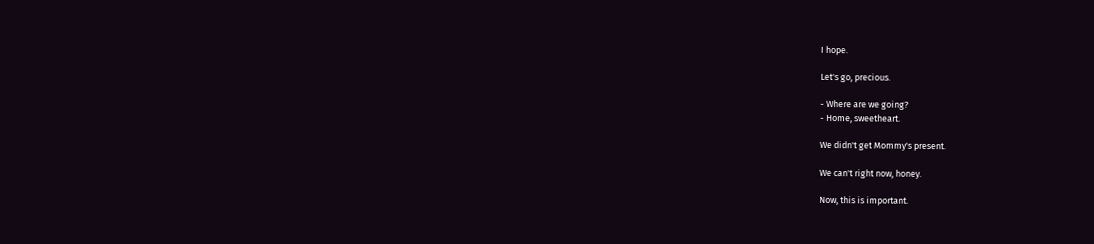I hope.

Let's go, precious.

- Where are we going?
- Home, sweetheart.

We didn't get Mommy's present.

We can't right now, honey.

Now, this is important.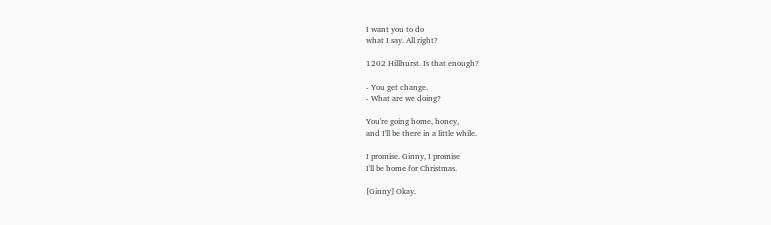I want you to do
what I say. All right?

1202 Hillhurst. Is that enough?

- You get change.
- What are we doing?

You're going home, honey,
and I'll be there in a little while.

I promise. Ginny, I promise
I'll be home for Christmas.

[Ginny] Okay.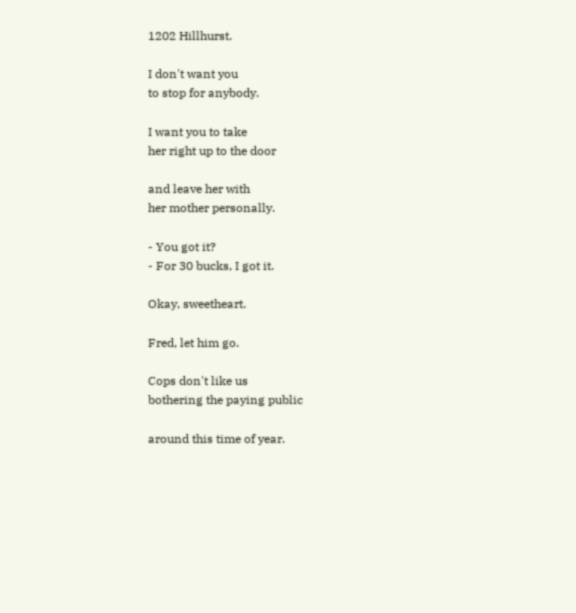1202 Hillhurst.

I don't want you
to stop for anybody.

I want you to take
her right up to the door

and leave her with
her mother personally.

- You got it?
- For 30 bucks, I got it.

Okay, sweetheart.

Fred, let him go.

Cops don't like us
bothering the paying public

around this time of year.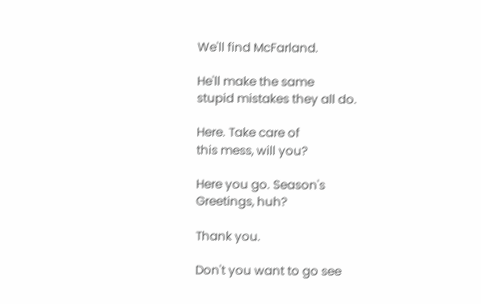We'll find McFarland.

He'll make the same
stupid mistakes they all do.

Here. Take care of
this mess, will you?

Here you go. Season's
Greetings, huh?

Thank you.

Don't you want to go see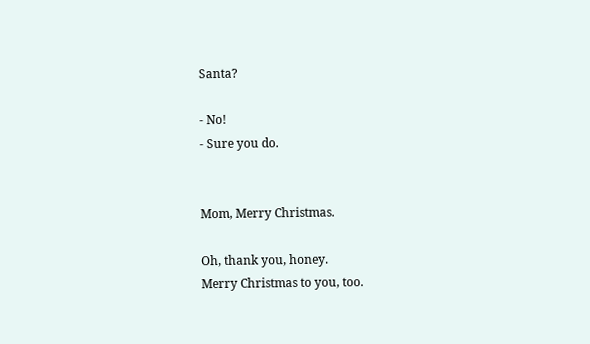Santa?

- No!
- Sure you do.


Mom, Merry Christmas.

Oh, thank you, honey.
Merry Christmas to you, too.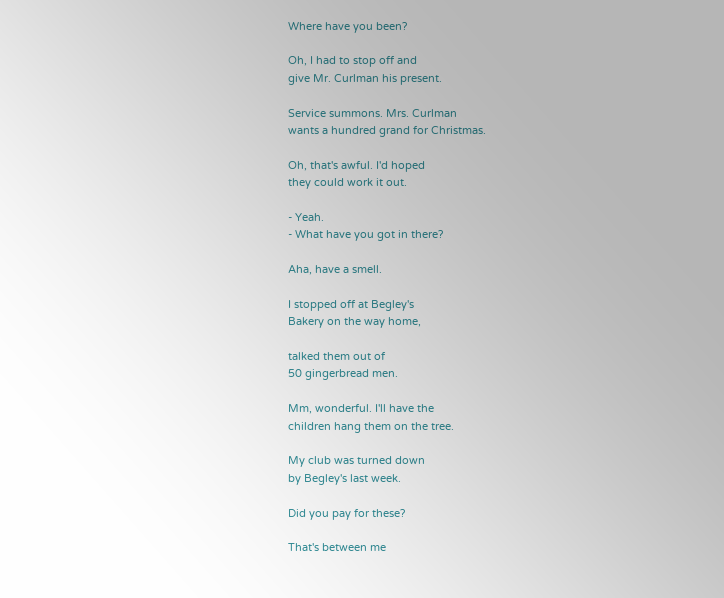Where have you been?

Oh, I had to stop off and
give Mr. Curlman his present.

Service summons. Mrs. Curlman
wants a hundred grand for Christmas.

Oh, that's awful. I'd hoped
they could work it out.

- Yeah.
- What have you got in there?

Aha, have a smell.

I stopped off at Begley's
Bakery on the way home,

talked them out of
50 gingerbread men.

Mm, wonderful. I'll have the
children hang them on the tree.

My club was turned down
by Begley's last week.

Did you pay for these?

That's between me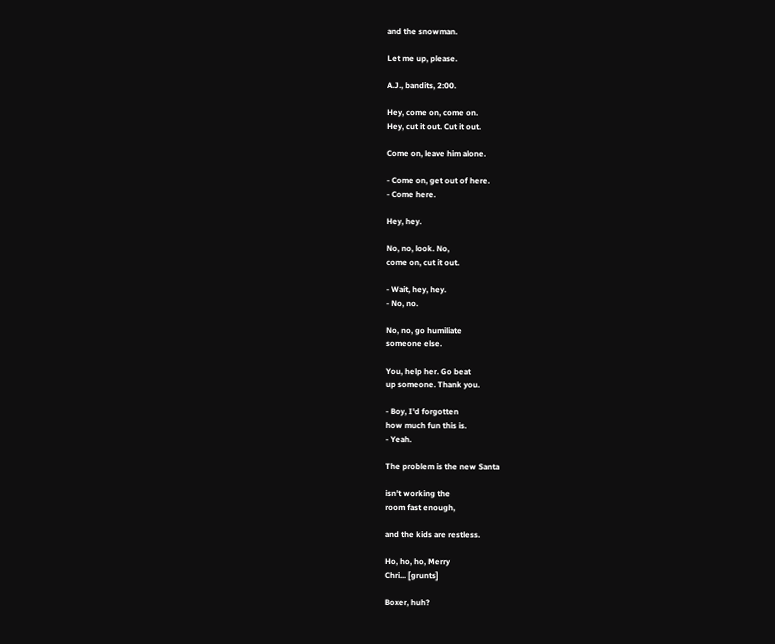and the snowman.

Let me up, please.

A.J., bandits, 2:00.

Hey, come on, come on.
Hey, cut it out. Cut it out.

Come on, leave him alone.

- Come on, get out of here.
- Come here.

Hey, hey.

No, no, look. No,
come on, cut it out.

- Wait, hey, hey.
- No, no.

No, no, go humiliate
someone else.

You, help her. Go beat
up someone. Thank you.

- Boy, I'd forgotten
how much fun this is.
- Yeah.

The problem is the new Santa

isn't working the
room fast enough,

and the kids are restless.

Ho, ho, ho, Merry
Chri... [grunts]

Boxer, huh?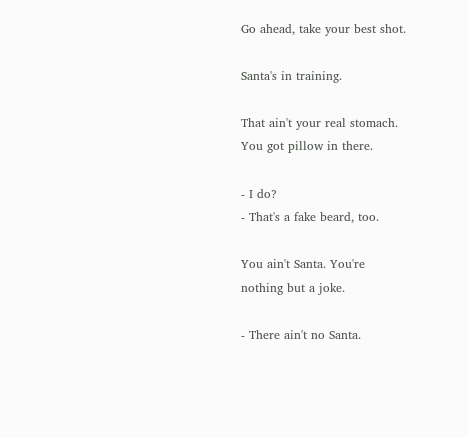Go ahead, take your best shot.

Santa's in training.

That ain't your real stomach.
You got pillow in there.

- I do?
- That's a fake beard, too.

You ain't Santa. You're
nothing but a joke.

- There ain't no Santa.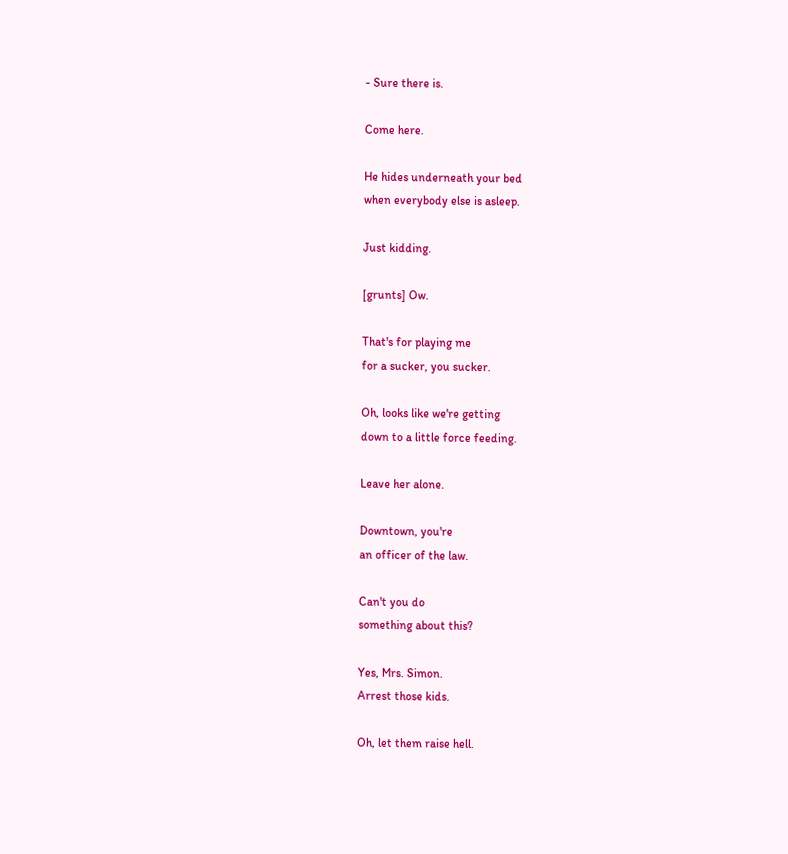- Sure there is.

Come here.

He hides underneath your bed
when everybody else is asleep.

Just kidding.

[grunts] Ow.

That's for playing me
for a sucker, you sucker.

Oh, looks like we're getting
down to a little force feeding.

Leave her alone.

Downtown, you're
an officer of the law.

Can't you do
something about this?

Yes, Mrs. Simon.
Arrest those kids.

Oh, let them raise hell.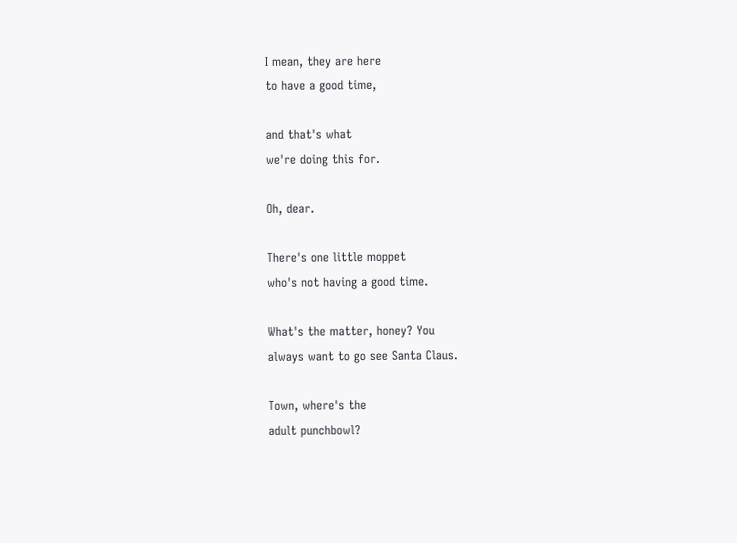I mean, they are here
to have a good time,

and that's what
we're doing this for.

Oh, dear.

There's one little moppet
who's not having a good time.

What's the matter, honey? You
always want to go see Santa Claus.

Town, where's the
adult punchbowl?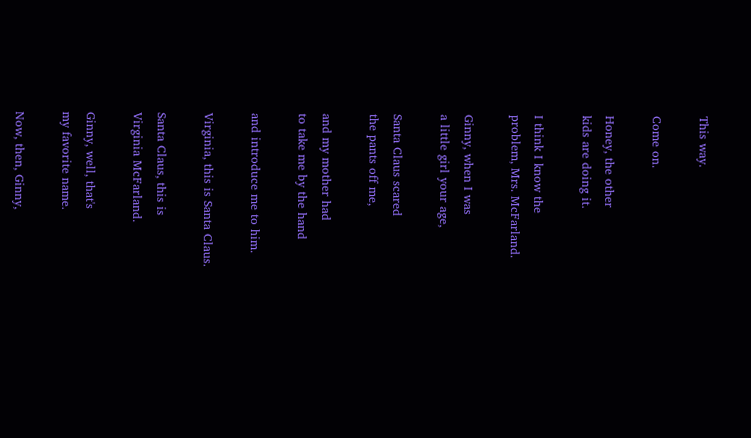This way.

Come on.

Honey, the other
kids are doing it.

I think I know the
problem, Mrs. McFarland.

Ginny, when I was
a little girl your age,

Santa Claus scared
the pants off me,

and my mother had
to take me by the hand

and introduce me to him.

Virginia, this is Santa Claus.

Santa Claus, this is
Virginia McFarland.

Ginny, well, that's
my favorite name.

Now, then, Ginny,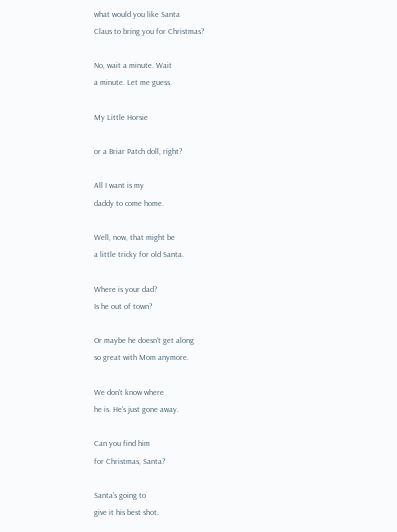what would you like Santa
Claus to bring you for Christmas?

No, wait a minute. Wait
a minute. Let me guess.

My Little Horsie

or a Briar Patch doll, right?

All I want is my
daddy to come home.

Well, now, that might be
a little tricky for old Santa.

Where is your dad?
Is he out of town?

Or maybe he doesn't get along
so great with Mom anymore.

We don't know where
he is. He's just gone away.

Can you find him
for Christmas, Santa?

Santa's going to
give it his best shot.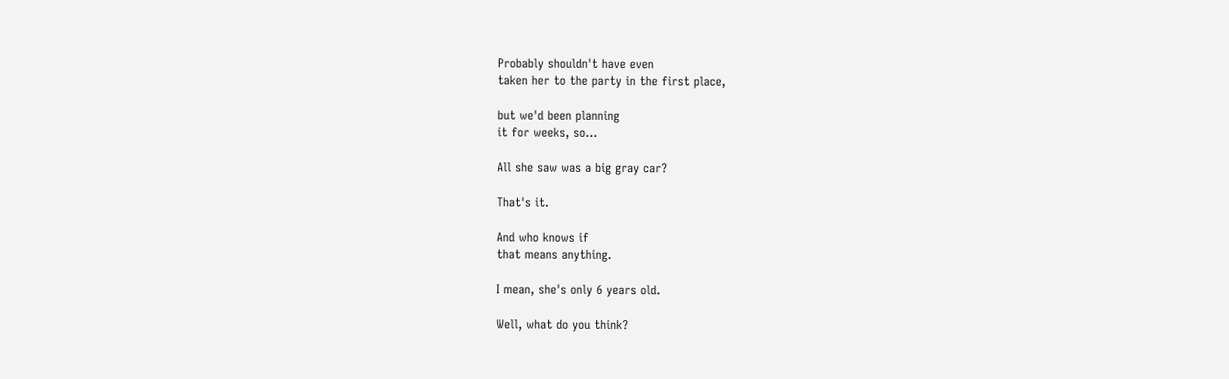Probably shouldn't have even
taken her to the party in the first place,

but we'd been planning
it for weeks, so...

All she saw was a big gray car?

That's it.

And who knows if
that means anything.

I mean, she's only 6 years old.

Well, what do you think?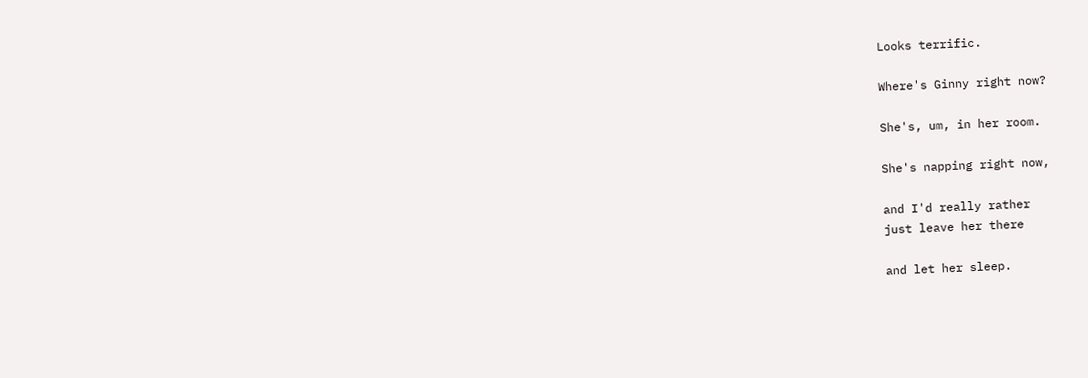Looks terrific.

Where's Ginny right now?

She's, um, in her room.

She's napping right now,

and I'd really rather
just leave her there

and let her sleep.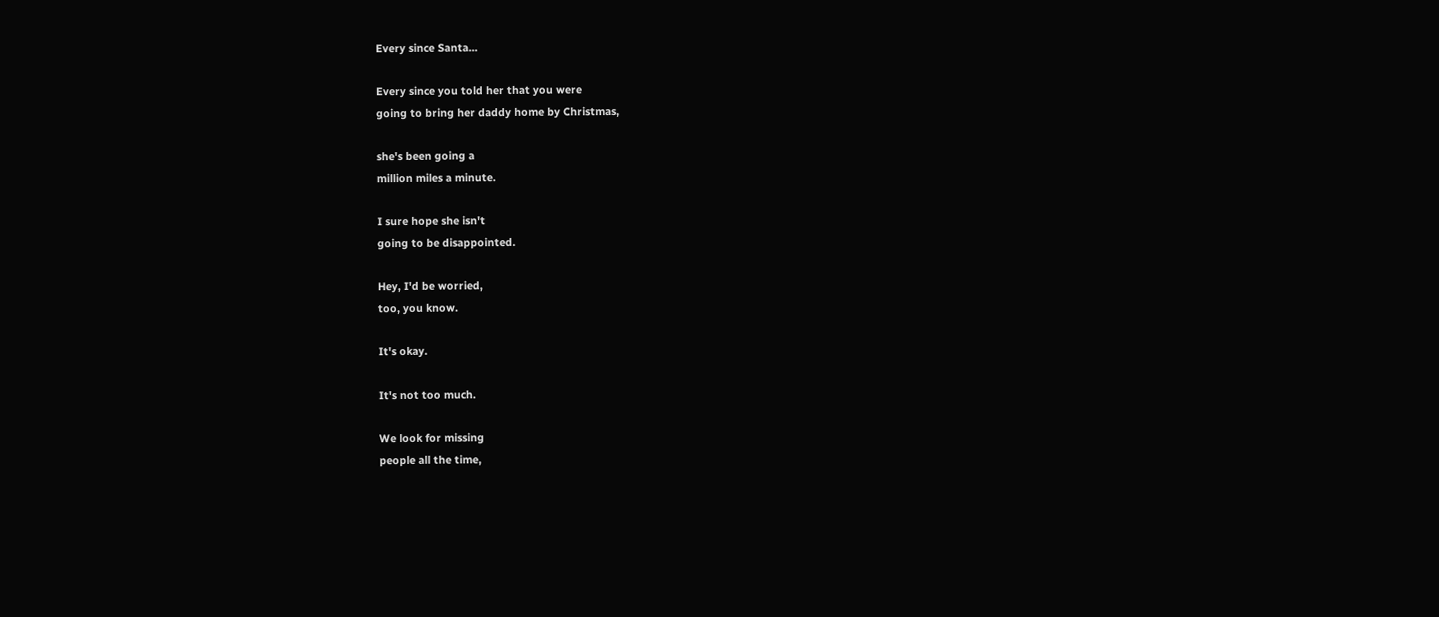Every since Santa...

Every since you told her that you were
going to bring her daddy home by Christmas,

she's been going a
million miles a minute.

I sure hope she isn't
going to be disappointed.

Hey, I'd be worried,
too, you know.

It's okay.

It's not too much.

We look for missing
people all the time,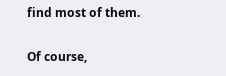find most of them.

Of course,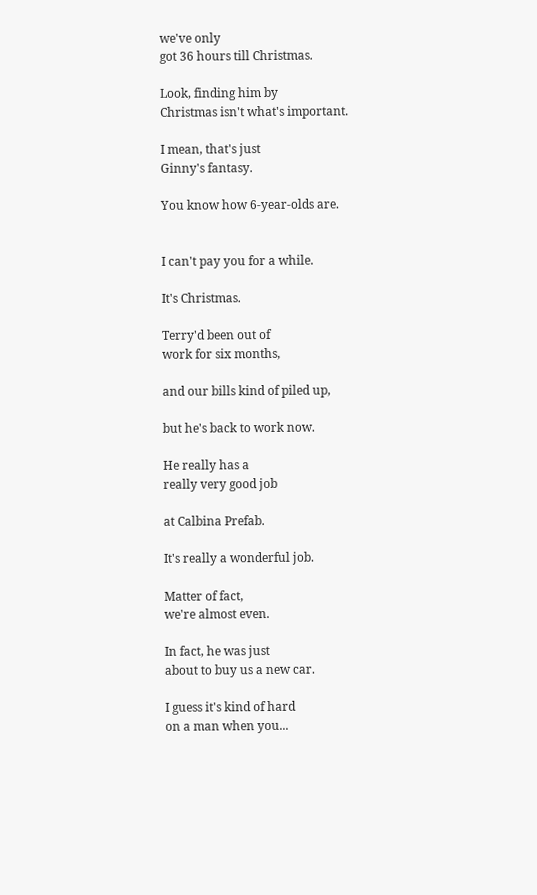we've only
got 36 hours till Christmas.

Look, finding him by
Christmas isn't what's important.

I mean, that's just
Ginny's fantasy.

You know how 6-year-olds are.


I can't pay you for a while.

It's Christmas.

Terry'd been out of
work for six months,

and our bills kind of piled up,

but he's back to work now.

He really has a
really very good job

at Calbina Prefab.

It's really a wonderful job.

Matter of fact,
we're almost even.

In fact, he was just
about to buy us a new car.

I guess it's kind of hard
on a man when you...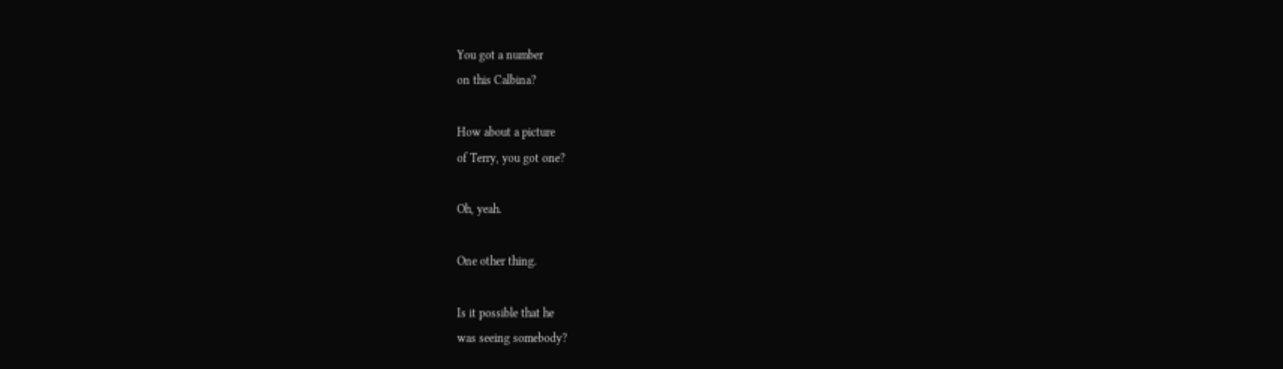You got a number
on this Calbina?

How about a picture
of Terry, you got one?

Oh, yeah.

One other thing.

Is it possible that he
was seeing somebody?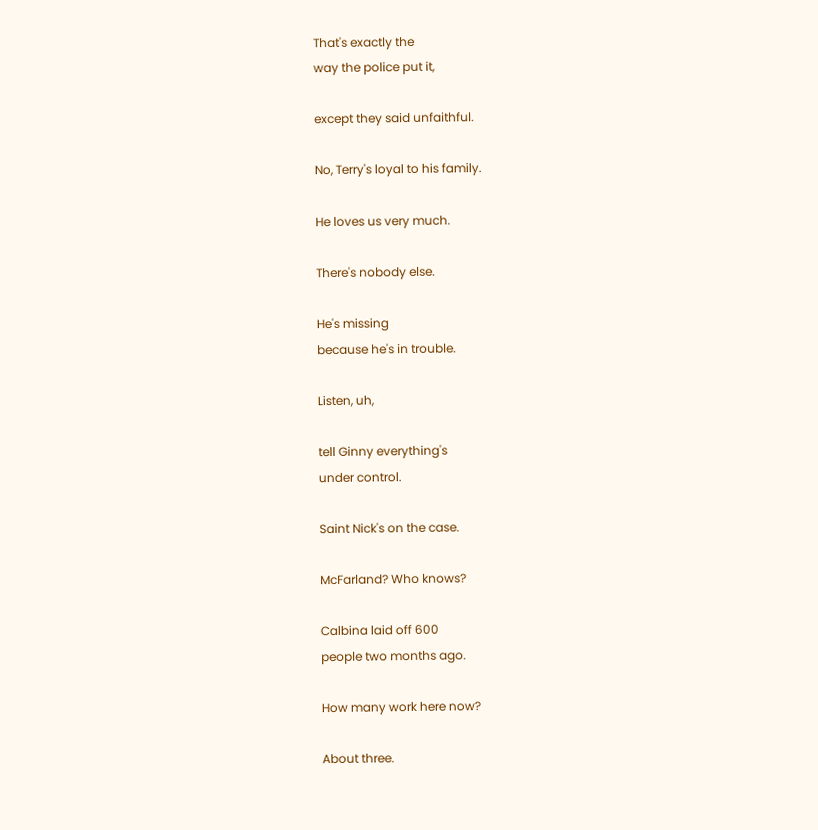That's exactly the
way the police put it,

except they said unfaithful.

No, Terry's loyal to his family.

He loves us very much.

There's nobody else.

He's missing
because he's in trouble.

Listen, uh,

tell Ginny everything's
under control.

Saint Nick's on the case.

McFarland? Who knows?

Calbina laid off 600
people two months ago.

How many work here now?

About three.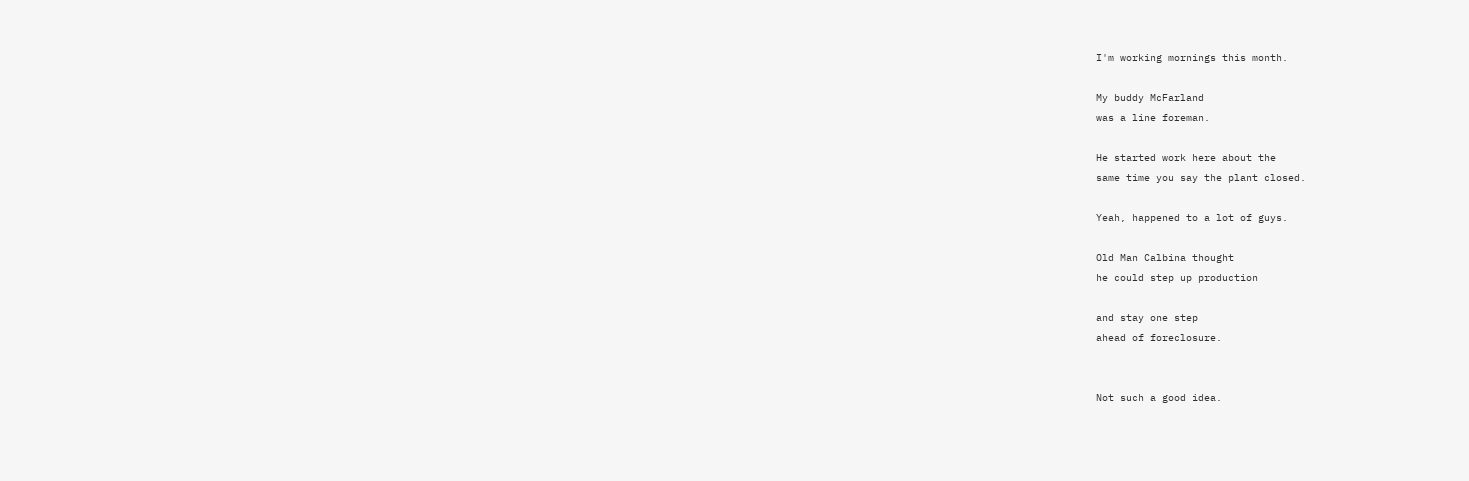I'm working mornings this month.

My buddy McFarland
was a line foreman.

He started work here about the
same time you say the plant closed.

Yeah, happened to a lot of guys.

Old Man Calbina thought
he could step up production

and stay one step
ahead of foreclosure.


Not such a good idea.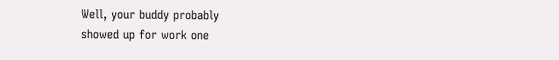Well, your buddy probably
showed up for work one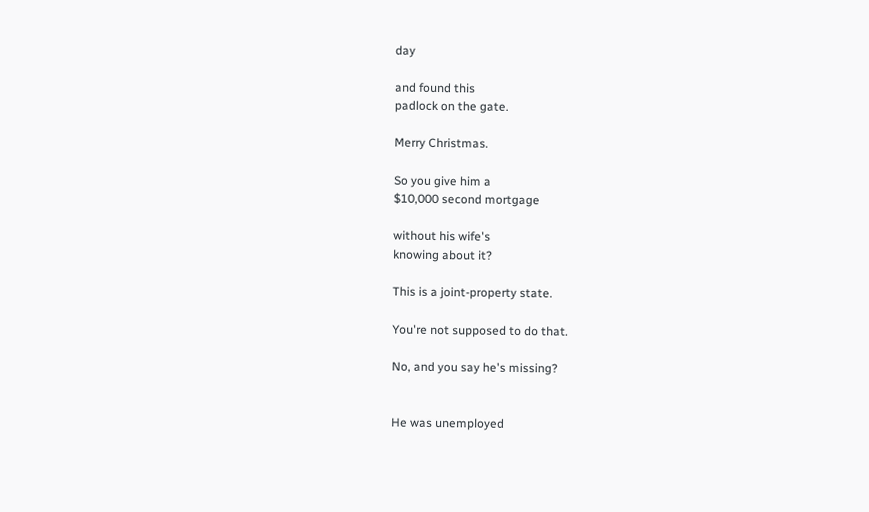day

and found this
padlock on the gate.

Merry Christmas.

So you give him a
$10,000 second mortgage

without his wife's
knowing about it?

This is a joint-property state.

You're not supposed to do that.

No, and you say he's missing?


He was unemployed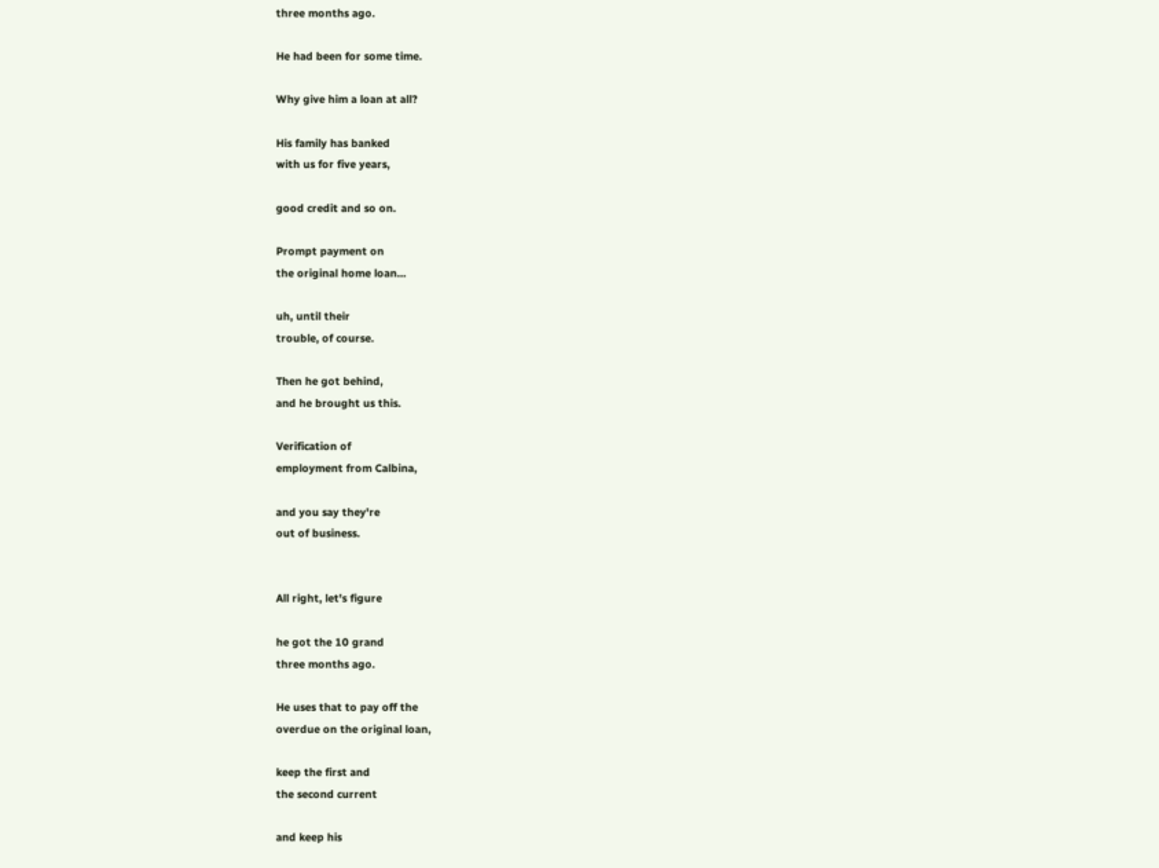three months ago.

He had been for some time.

Why give him a loan at all?

His family has banked
with us for five years,

good credit and so on.

Prompt payment on
the original home loan...

uh, until their
trouble, of course.

Then he got behind,
and he brought us this.

Verification of
employment from Calbina,

and you say they're
out of business.


All right, let's figure

he got the 10 grand
three months ago.

He uses that to pay off the
overdue on the original loan,

keep the first and
the second current

and keep his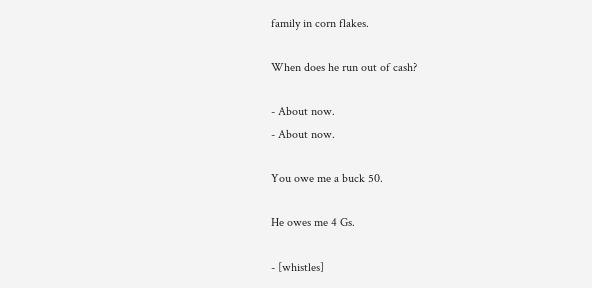family in corn flakes.

When does he run out of cash?

- About now.
- About now.

You owe me a buck 50.

He owes me 4 Gs.

- [whistles]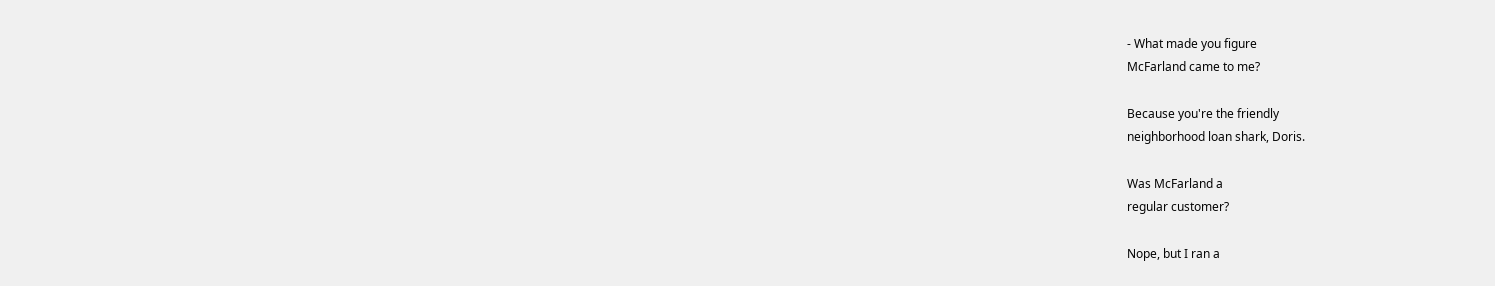- What made you figure
McFarland came to me?

Because you're the friendly
neighborhood loan shark, Doris.

Was McFarland a
regular customer?

Nope, but I ran a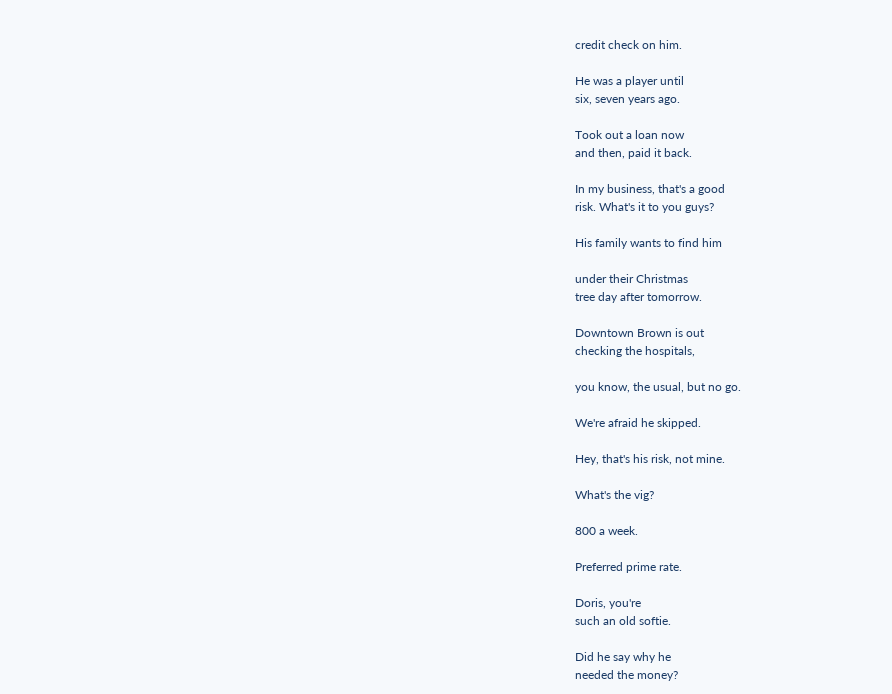credit check on him.

He was a player until
six, seven years ago.

Took out a loan now
and then, paid it back.

In my business, that's a good
risk. What's it to you guys?

His family wants to find him

under their Christmas
tree day after tomorrow.

Downtown Brown is out
checking the hospitals,

you know, the usual, but no go.

We're afraid he skipped.

Hey, that's his risk, not mine.

What's the vig?

800 a week.

Preferred prime rate.

Doris, you're
such an old softie.

Did he say why he
needed the money?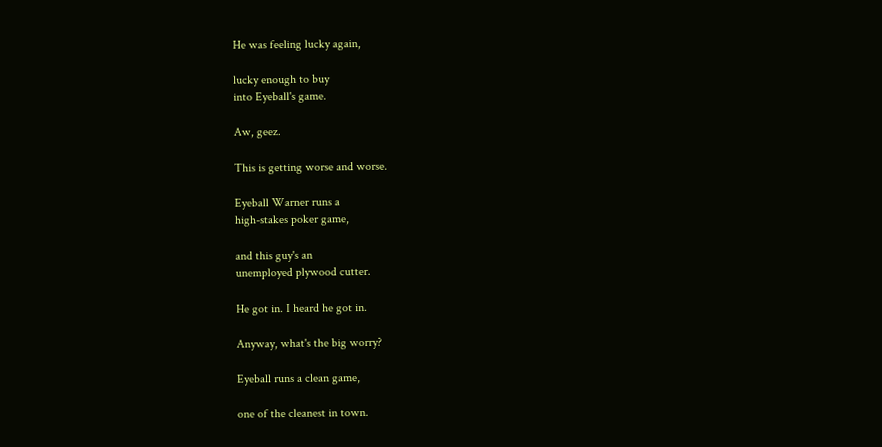He was feeling lucky again,

lucky enough to buy
into Eyeball's game.

Aw, geez.

This is getting worse and worse.

Eyeball Warner runs a
high-stakes poker game,

and this guy's an
unemployed plywood cutter.

He got in. I heard he got in.

Anyway, what's the big worry?

Eyeball runs a clean game,

one of the cleanest in town.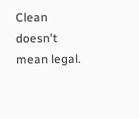Clean doesn't mean legal.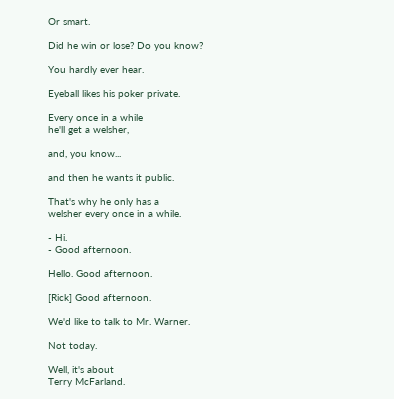Or smart.

Did he win or lose? Do you know?

You hardly ever hear.

Eyeball likes his poker private.

Every once in a while
he'll get a welsher,

and, you know...

and then he wants it public.

That's why he only has a
welsher every once in a while.

- Hi.
- Good afternoon.

Hello. Good afternoon.

[Rick] Good afternoon.

We'd like to talk to Mr. Warner.

Not today.

Well, it's about
Terry McFarland.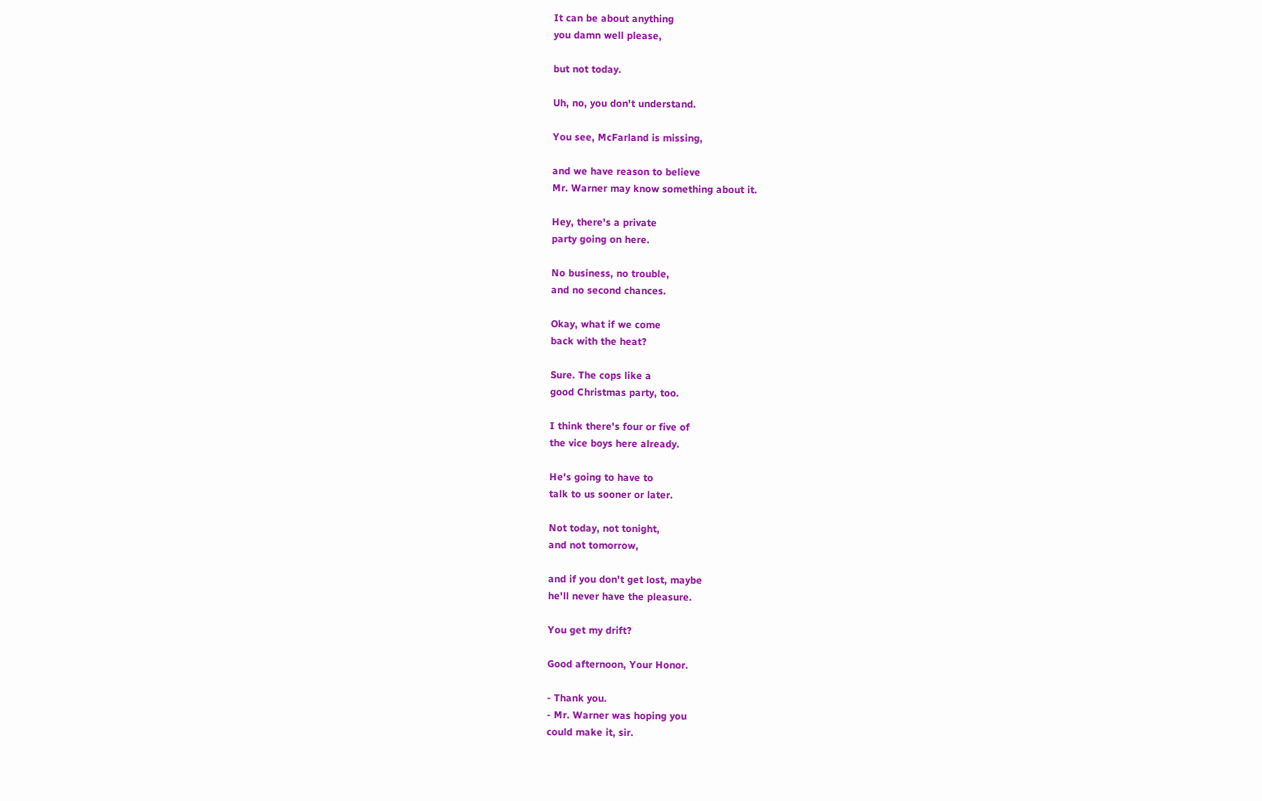It can be about anything
you damn well please,

but not today.

Uh, no, you don't understand.

You see, McFarland is missing,

and we have reason to believe
Mr. Warner may know something about it.

Hey, there's a private
party going on here.

No business, no trouble,
and no second chances.

Okay, what if we come
back with the heat?

Sure. The cops like a
good Christmas party, too.

I think there's four or five of
the vice boys here already.

He's going to have to
talk to us sooner or later.

Not today, not tonight,
and not tomorrow,

and if you don't get lost, maybe
he'll never have the pleasure.

You get my drift?

Good afternoon, Your Honor.

- Thank you.
- Mr. Warner was hoping you
could make it, sir.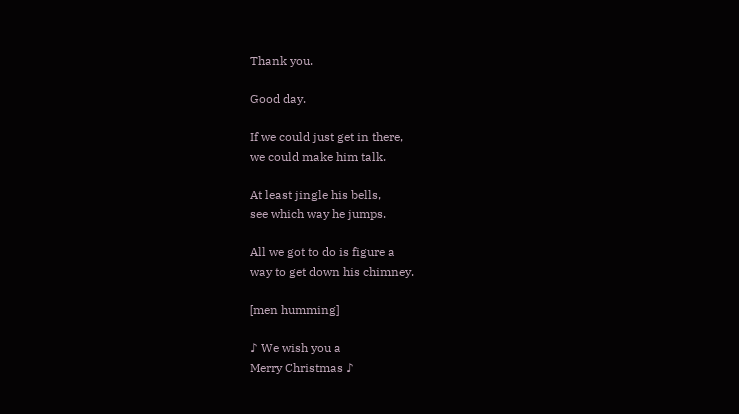Thank you.

Good day.

If we could just get in there,
we could make him talk.

At least jingle his bells,
see which way he jumps.

All we got to do is figure a
way to get down his chimney.

[men humming]

♪ We wish you a
Merry Christmas ♪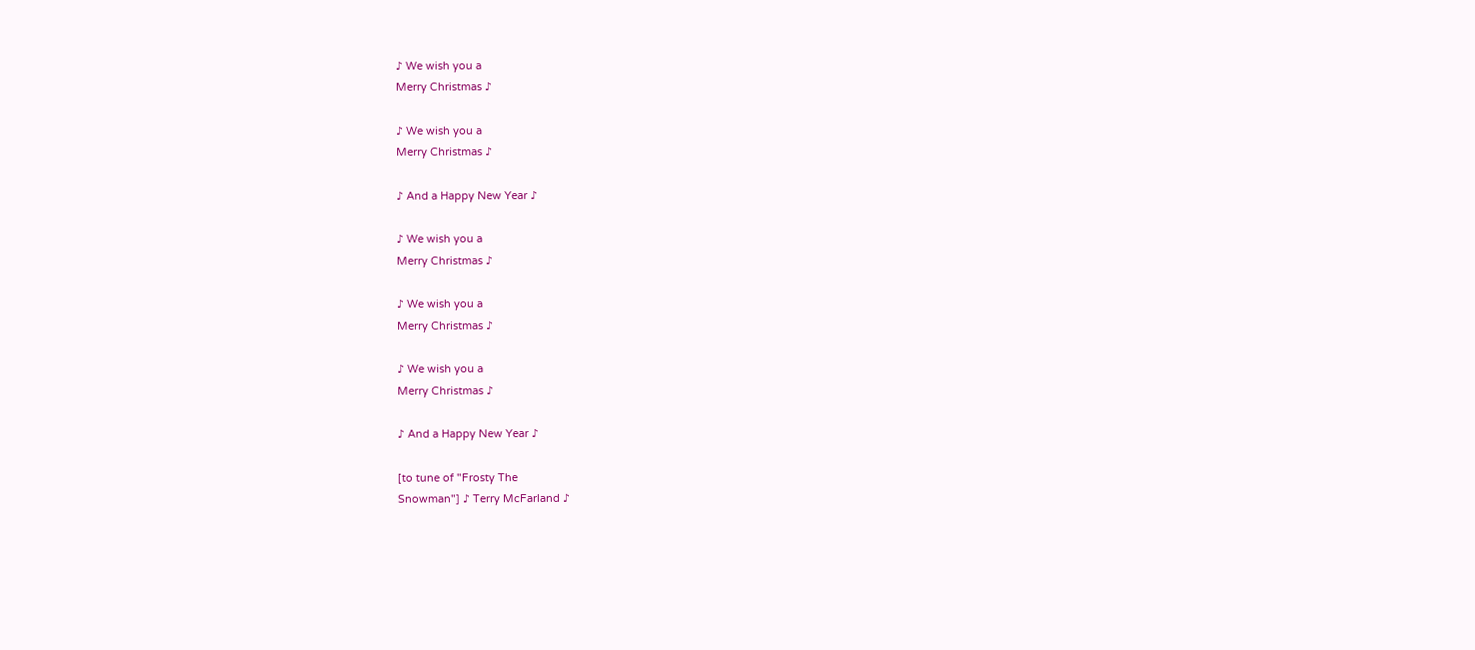♪ We wish you a
Merry Christmas ♪

♪ We wish you a
Merry Christmas ♪

♪ And a Happy New Year ♪

♪ We wish you a
Merry Christmas ♪

♪ We wish you a
Merry Christmas ♪

♪ We wish you a
Merry Christmas ♪

♪ And a Happy New Year ♪

[to tune of "Frosty The
Snowman"] ♪ Terry McFarland ♪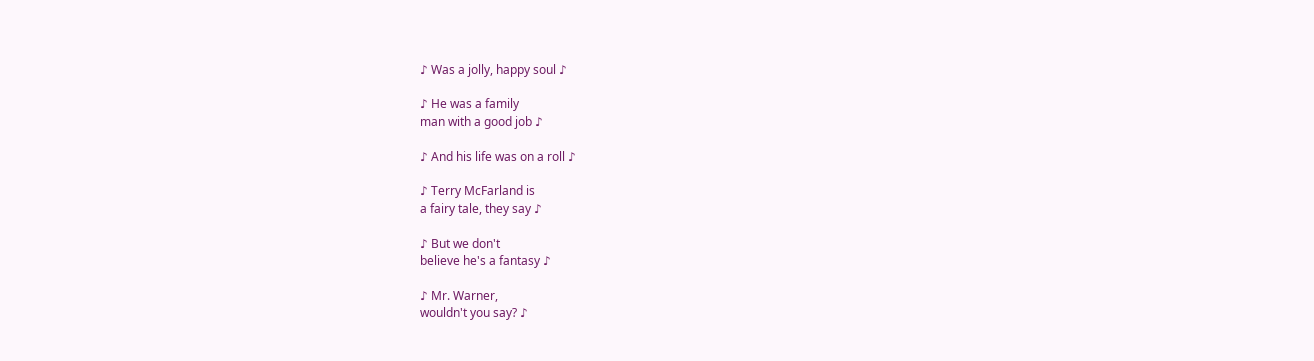♪ Was a jolly, happy soul ♪

♪ He was a family
man with a good job ♪

♪ And his life was on a roll ♪

♪ Terry McFarland is
a fairy tale, they say ♪

♪ But we don't
believe he's a fantasy ♪

♪ Mr. Warner,
wouldn't you say? ♪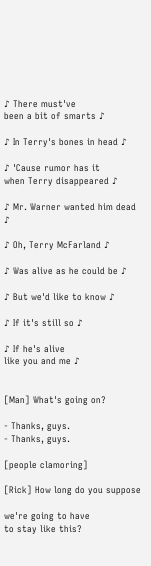♪ There must've
been a bit of smarts ♪

♪ In Terry's bones in head ♪

♪ 'Cause rumor has it
when Terry disappeared ♪

♪ Mr. Warner wanted him dead ♪

♪ Oh, Terry McFarland ♪

♪ Was alive as he could be ♪

♪ But we'd like to know ♪

♪ If it's still so ♪

♪ If he's alive
like you and me ♪


[Man] What's going on?

- Thanks, guys.
- Thanks, guys.

[people clamoring]

[Rick] How long do you suppose

we're going to have
to stay like this?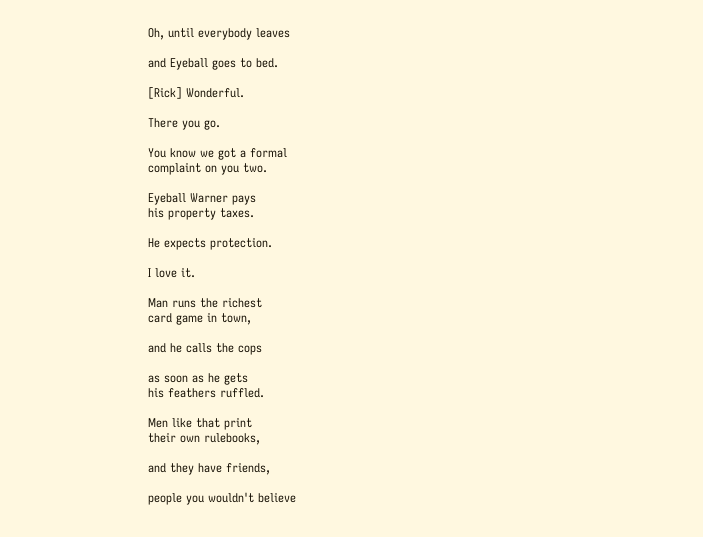Oh, until everybody leaves

and Eyeball goes to bed.

[Rick] Wonderful.

There you go.

You know we got a formal
complaint on you two.

Eyeball Warner pays
his property taxes.

He expects protection.

I love it.

Man runs the richest
card game in town,

and he calls the cops

as soon as he gets
his feathers ruffled.

Men like that print
their own rulebooks,

and they have friends,

people you wouldn't believe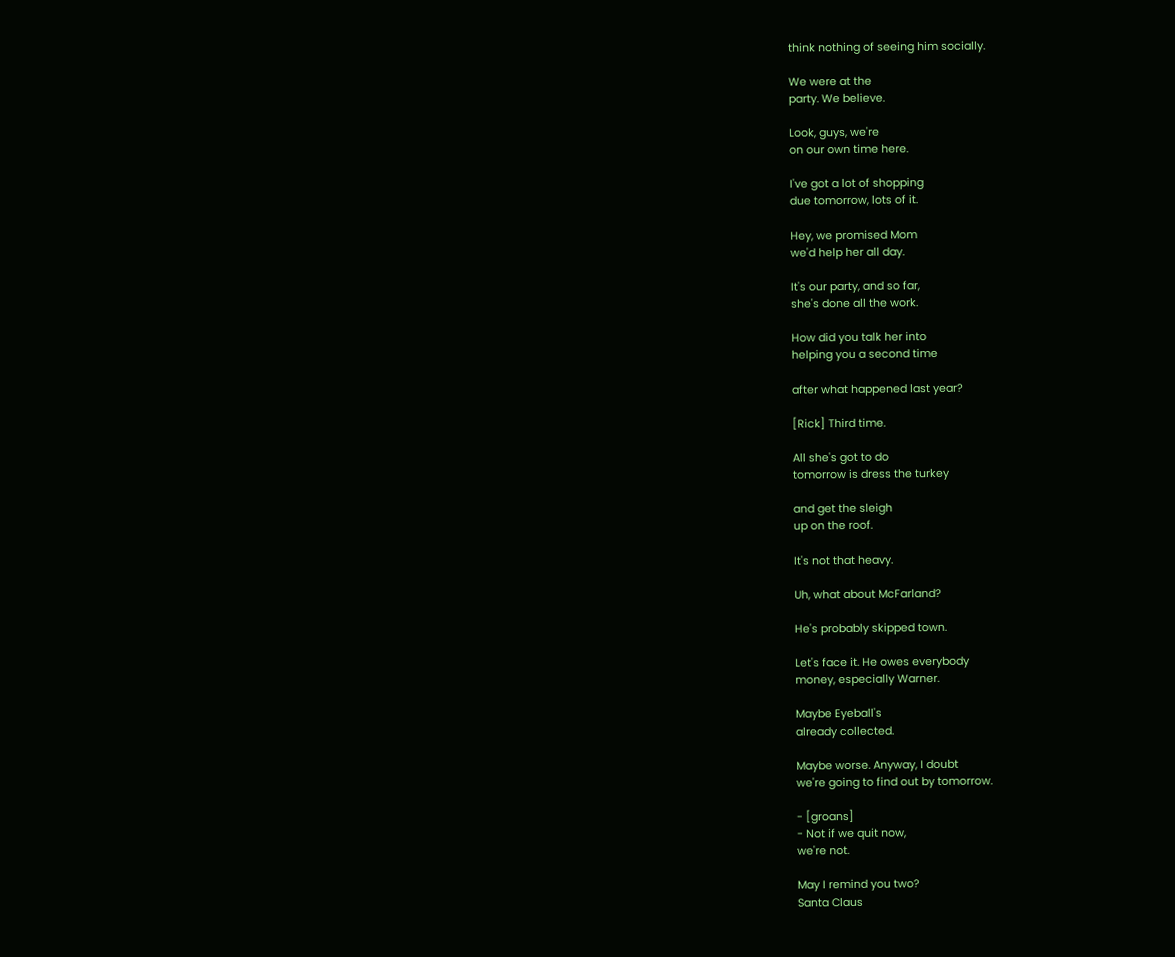think nothing of seeing him socially.

We were at the
party. We believe.

Look, guys, we're
on our own time here.

I've got a lot of shopping
due tomorrow, lots of it.

Hey, we promised Mom
we'd help her all day.

It's our party, and so far,
she's done all the work.

How did you talk her into
helping you a second time

after what happened last year?

[Rick] Third time.

All she's got to do
tomorrow is dress the turkey

and get the sleigh
up on the roof.

It's not that heavy.

Uh, what about McFarland?

He's probably skipped town.

Let's face it. He owes everybody
money, especially Warner.

Maybe Eyeball's
already collected.

Maybe worse. Anyway, I doubt
we're going to find out by tomorrow.

- [groans]
- Not if we quit now,
we're not.

May I remind you two?
Santa Claus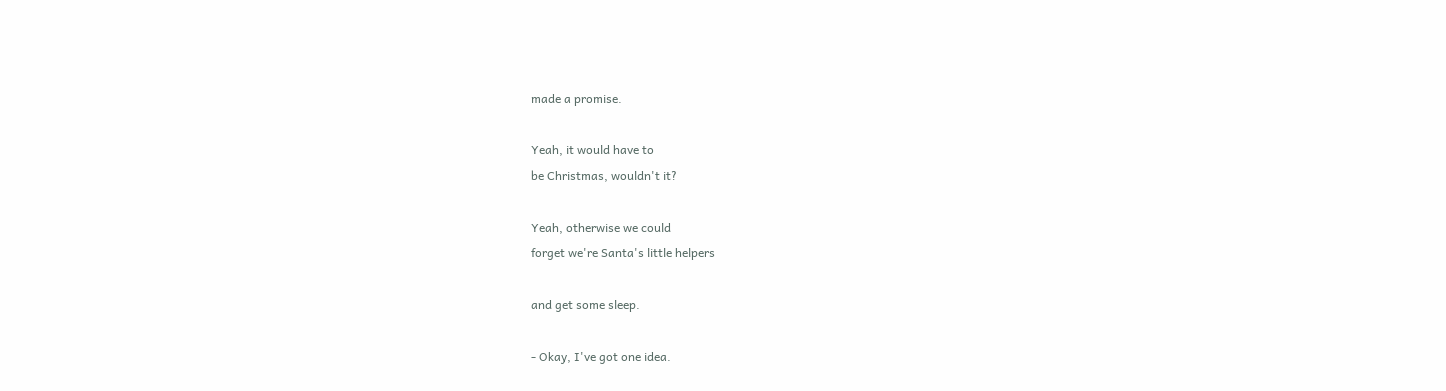made a promise.

Yeah, it would have to
be Christmas, wouldn't it?

Yeah, otherwise we could
forget we're Santa's little helpers

and get some sleep.

- Okay, I've got one idea.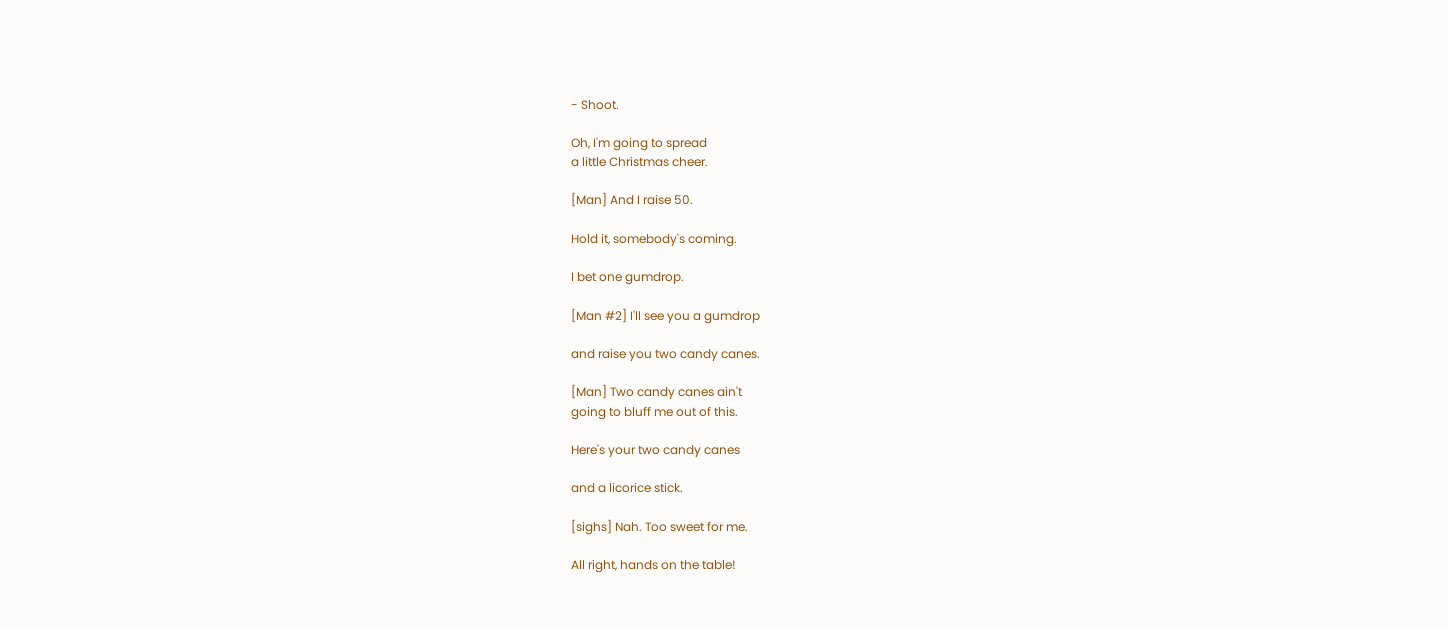- Shoot.

Oh, I'm going to spread
a little Christmas cheer.

[Man] And I raise 50.

Hold it, somebody's coming.

I bet one gumdrop.

[Man #2] I'll see you a gumdrop

and raise you two candy canes.

[Man] Two candy canes ain't
going to bluff me out of this.

Here's your two candy canes

and a licorice stick.

[sighs] Nah. Too sweet for me.

All right, hands on the table!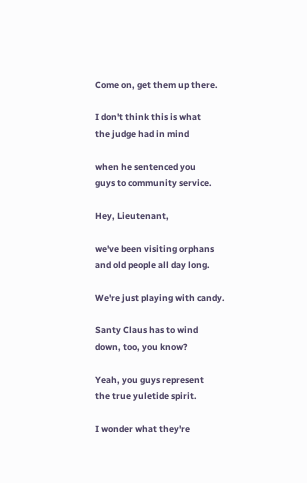Come on, get them up there.

I don't think this is what
the judge had in mind

when he sentenced you
guys to community service.

Hey, Lieutenant,

we've been visiting orphans
and old people all day long.

We're just playing with candy.

Santy Claus has to wind
down, too, you know?

Yeah, you guys represent
the true yuletide spirit.

I wonder what they're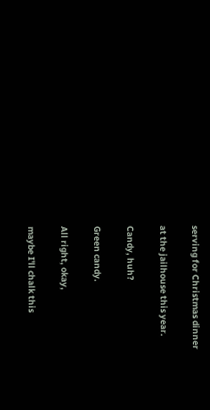serving for Christmas dinner

at the jailhouse this year.

Candy, huh?

Green candy.

All right, okay,

maybe I'll chalk this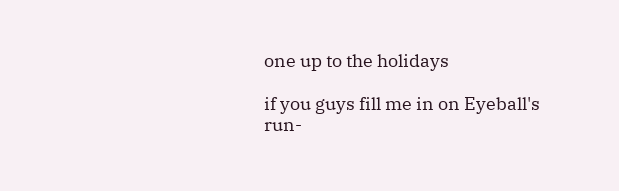one up to the holidays

if you guys fill me in on Eyeball's
run-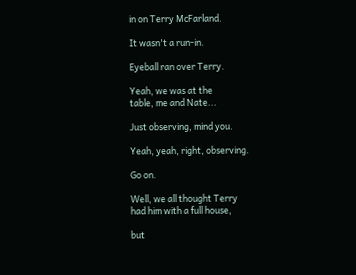in on Terry McFarland.

It wasn't a run-in.

Eyeball ran over Terry.

Yeah, we was at the
table, me and Nate...

Just observing, mind you.

Yeah, yeah, right, observing.

Go on.

Well, we all thought Terry
had him with a full house,

but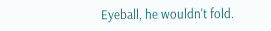Eyeball, he wouldn't fold.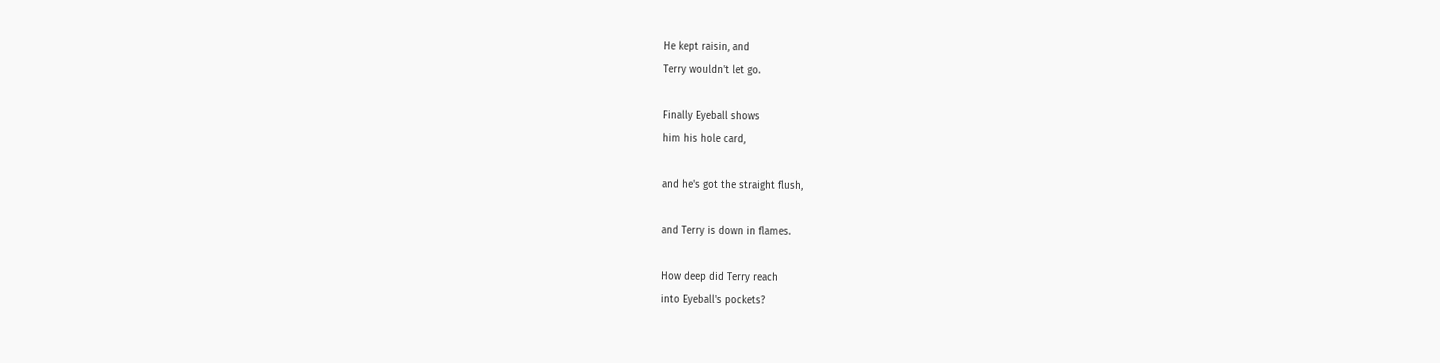He kept raisin, and
Terry wouldn't let go.

Finally Eyeball shows
him his hole card,

and he's got the straight flush,

and Terry is down in flames.

How deep did Terry reach
into Eyeball's pockets?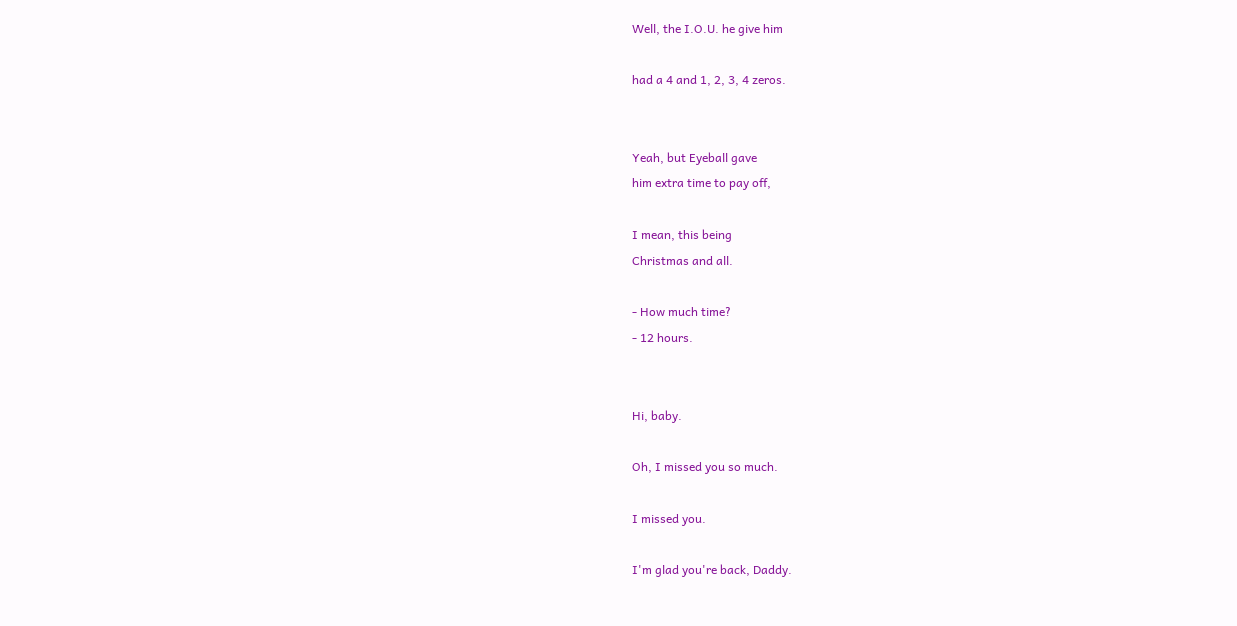Well, the I.O.U. he give him

had a 4 and 1, 2, 3, 4 zeros.


Yeah, but Eyeball gave
him extra time to pay off,

I mean, this being
Christmas and all.

- How much time?
- 12 hours.


Hi, baby.

Oh, I missed you so much.

I missed you.

I'm glad you're back, Daddy.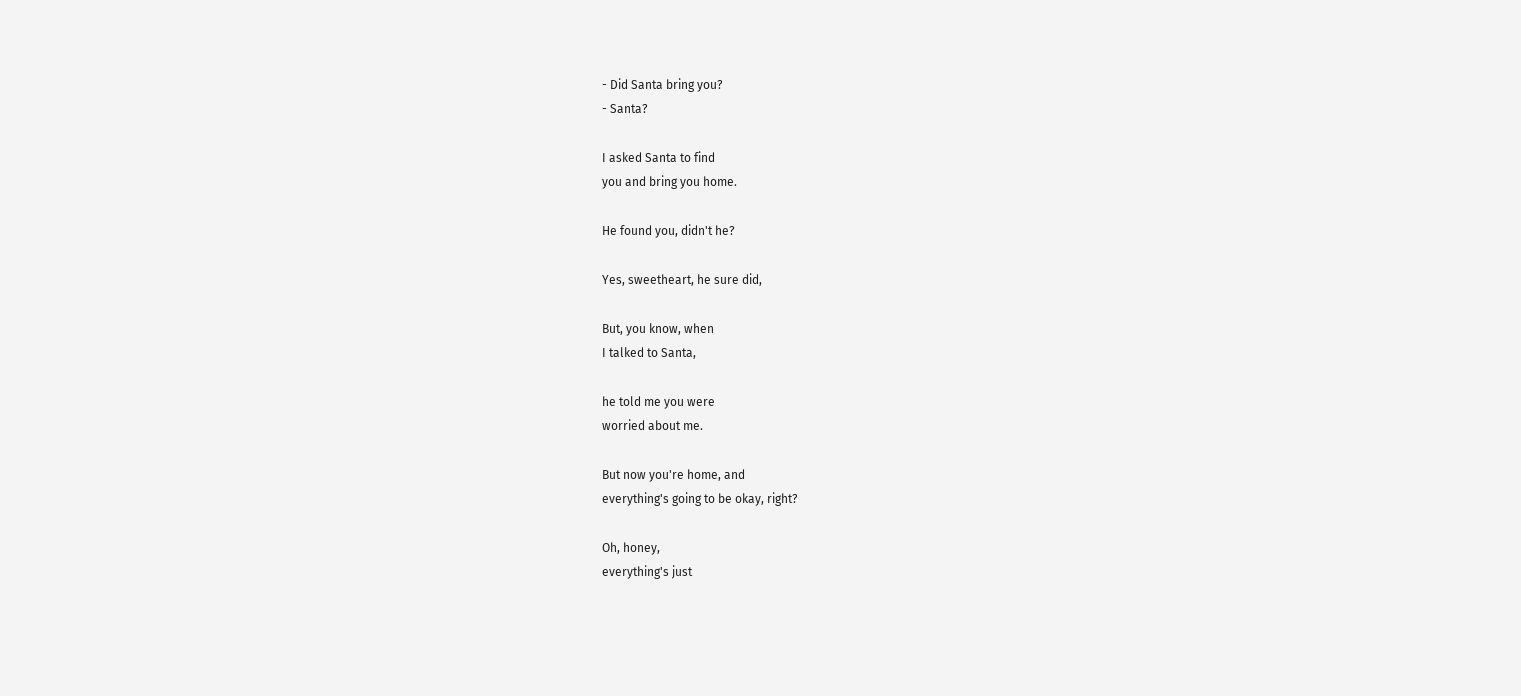- Did Santa bring you?
- Santa?

I asked Santa to find
you and bring you home.

He found you, didn't he?

Yes, sweetheart, he sure did,

But, you know, when
I talked to Santa,

he told me you were
worried about me.

But now you're home, and
everything's going to be okay, right?

Oh, honey,
everything's just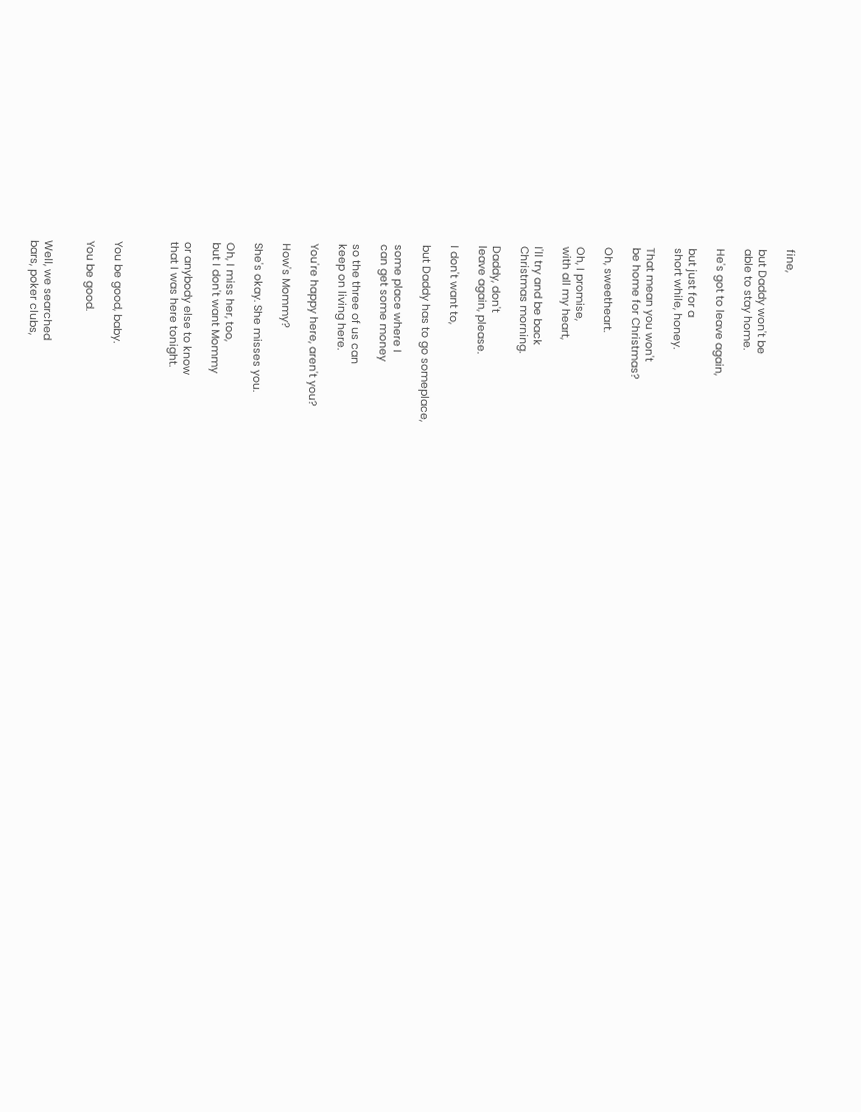fine,

but Daddy won't be
able to stay home.

He's got to leave again,

but just for a
short while, honey.

That mean you won't
be home for Christmas?

Oh, sweetheart.

Oh, I promise,
with all my heart,

I'll try and be back
Christmas morning.

Daddy, don't
leave again, please.

I don't want to,

but Daddy has to go someplace,

some place where I
can get some money

so the three of us can
keep on living here.

You're happy here, aren't you?

How's Mommy?

She's okay. She misses you.

Oh, I miss her, too,
but I don't want Mommy

or anybody else to know
that I was here tonight.



You be good, baby.

You be good.


Well, we searched
bars, poker clubs,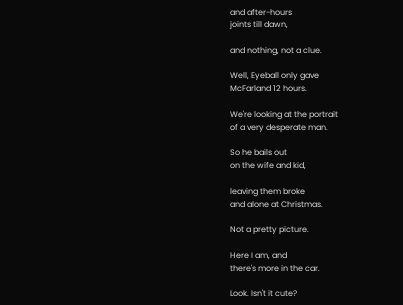and after-hours
joints till dawn,

and nothing, not a clue.

Well, Eyeball only gave
McFarland 12 hours.

We're looking at the portrait
of a very desperate man.

So he bails out
on the wife and kid,

leaving them broke
and alone at Christmas.

Not a pretty picture.

Here I am, and
there's more in the car.

Look. Isn't it cute?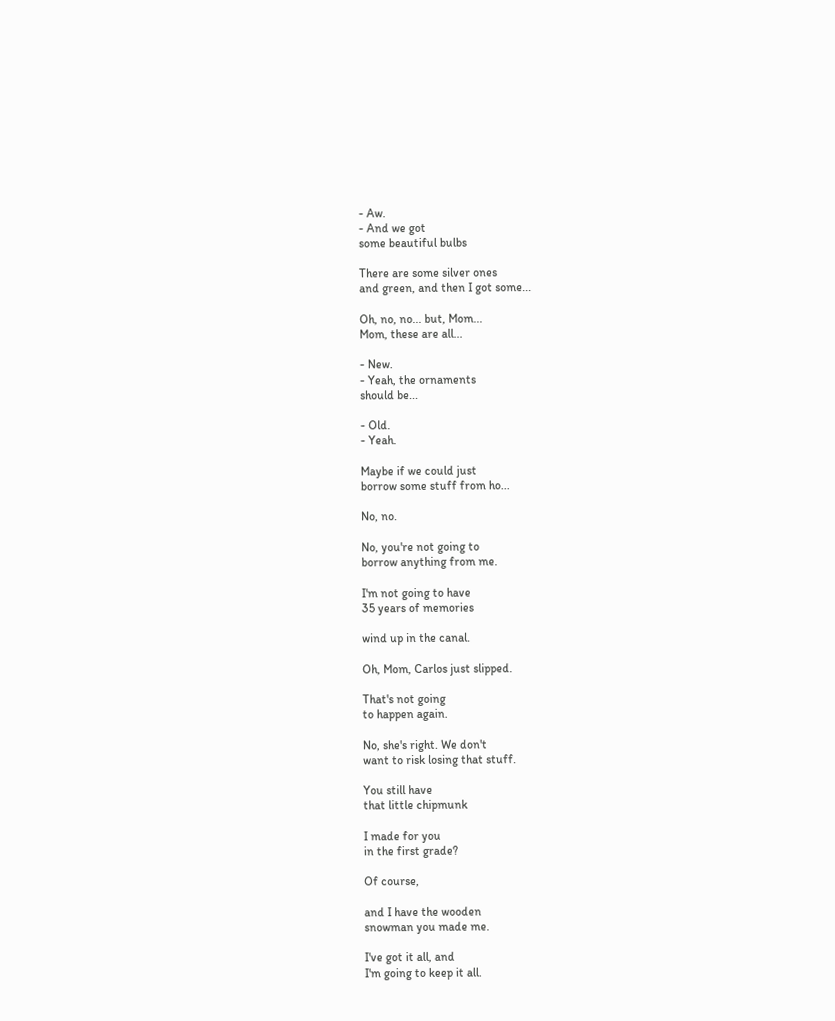- Aw.
- And we got
some beautiful bulbs

There are some silver ones
and green, and then I got some...

Oh, no, no... but, Mom...
Mom, these are all...

- New.
- Yeah, the ornaments
should be...

- Old.
- Yeah.

Maybe if we could just
borrow some stuff from ho...

No, no.

No, you're not going to
borrow anything from me.

I'm not going to have
35 years of memories

wind up in the canal.

Oh, Mom, Carlos just slipped.

That's not going
to happen again.

No, she's right. We don't
want to risk losing that stuff.

You still have
that little chipmunk

I made for you
in the first grade?

Of course,

and I have the wooden
snowman you made me.

I've got it all, and
I'm going to keep it all.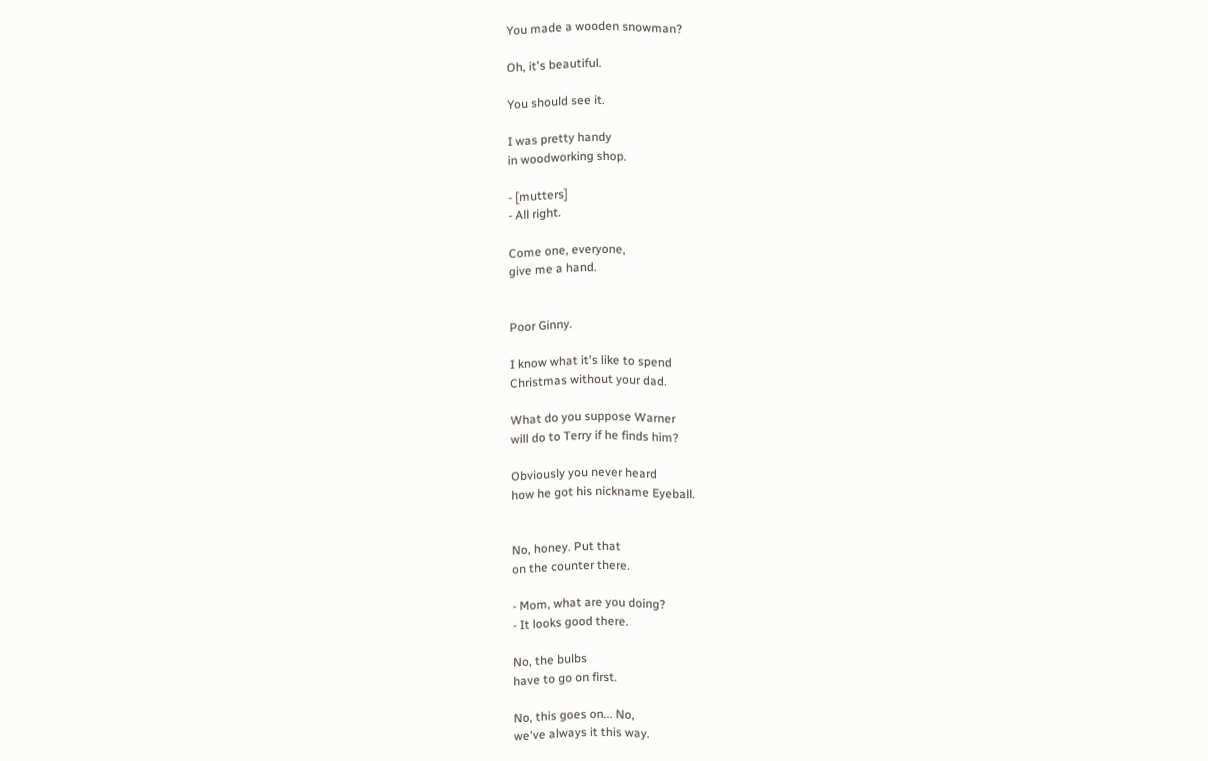You made a wooden snowman?

Oh, it's beautiful.

You should see it.

I was pretty handy
in woodworking shop.

- [mutters]
- All right.

Come one, everyone,
give me a hand.


Poor Ginny.

I know what it's like to spend
Christmas without your dad.

What do you suppose Warner
will do to Terry if he finds him?

Obviously you never heard
how he got his nickname Eyeball.


No, honey. Put that
on the counter there.

- Mom, what are you doing?
- It looks good there.

No, the bulbs
have to go on first.

No, this goes on... No,
we've always it this way.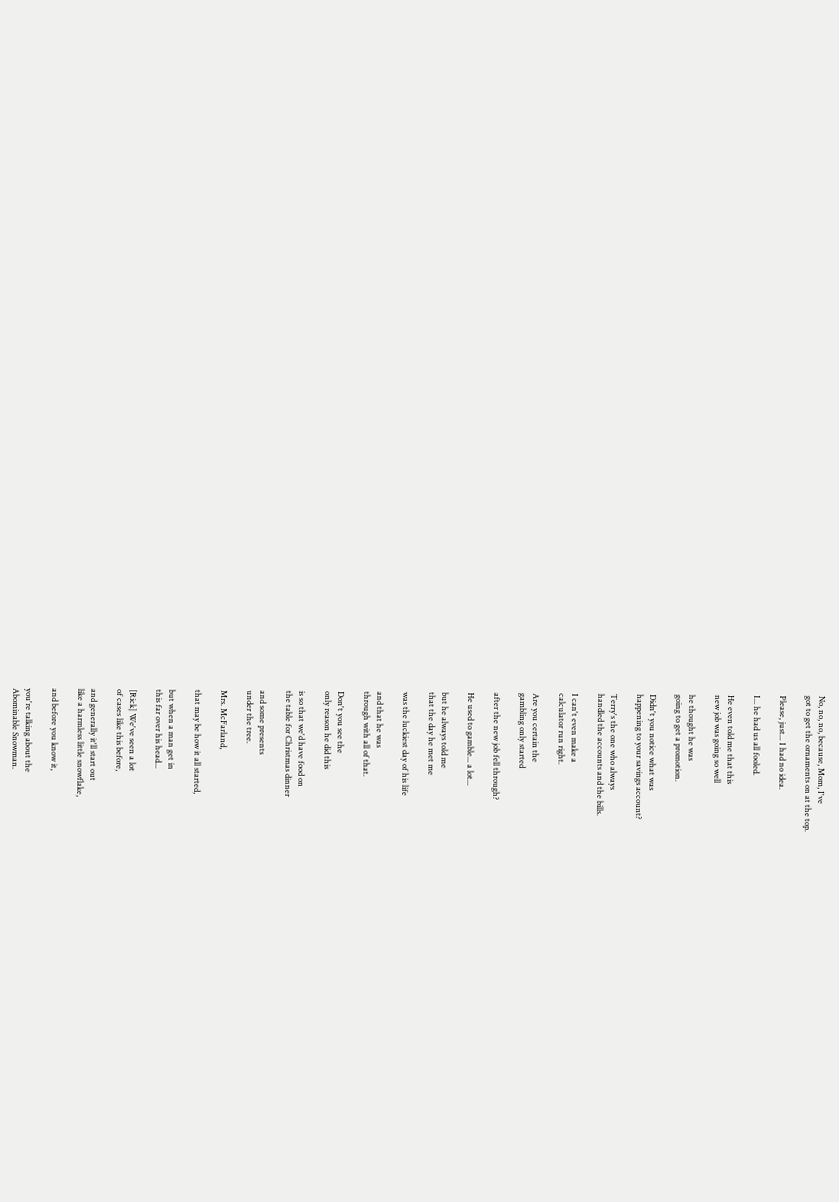No, no, no, because, Mom, I've
got to get the ornaments on at the top.

Please, just... I had no idea.

I... he had us all fooled.

He even told me that this
new job was going so well

he thought he was
going to get a promotion.

Didn't you notice what was
happening to your savings account?

Terry's the one who always
handled the accounts and the bills.

I can't even make a
calculator run right.

Are you certain the
gambling only started

after the new job fell through?

He used to gamble... a lot...

but he always told me
that the day he met me

was the luckiest day of his life

and that he was
through with all of that.

Don't you see the
only reason he did this

is so that we'd have food on
the table for Christmas dinner

and some presents
under the tree.

Mrs. McFarland,

that may be how it all started,

but when a man get in
this far over his head...

[Rick] We've seen a lot
of cases like this before,

and generally it'll start out
like a harmless little snowflake,

and before you know it,

you're talking about the
Abominable Snowman.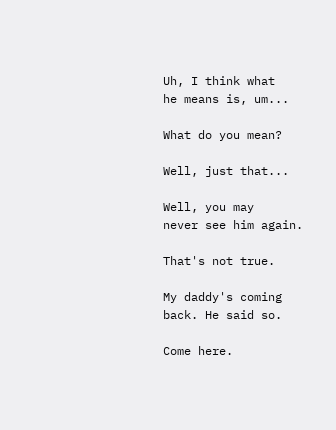Uh, I think what
he means is, um...

What do you mean?

Well, just that...

Well, you may
never see him again.

That's not true.

My daddy's coming
back. He said so.

Come here.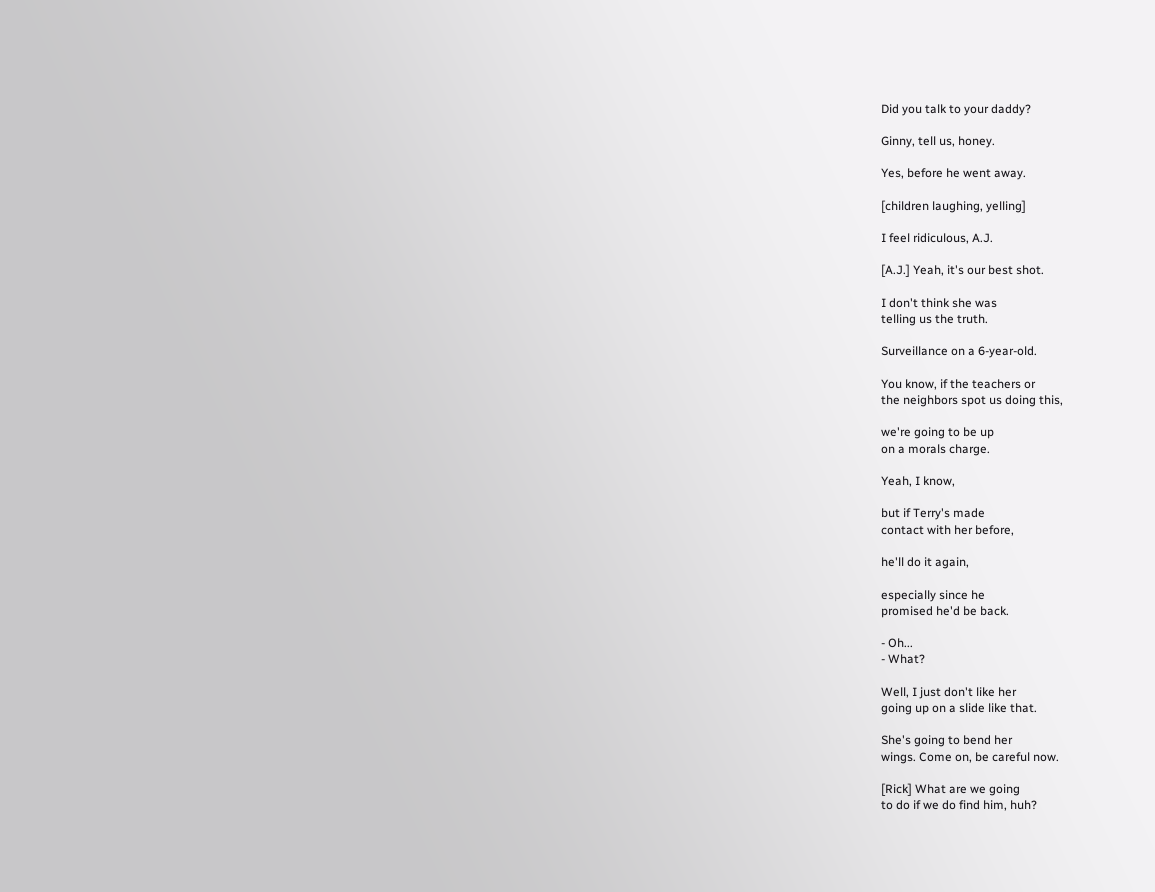Did you talk to your daddy?

Ginny, tell us, honey.

Yes, before he went away.

[children laughing, yelling]

I feel ridiculous, A.J.

[A.J.] Yeah, it's our best shot.

I don't think she was
telling us the truth.

Surveillance on a 6-year-old.

You know, if the teachers or
the neighbors spot us doing this,

we're going to be up
on a morals charge.

Yeah, I know,

but if Terry's made
contact with her before,

he'll do it again,

especially since he
promised he'd be back.

- Oh...
- What?

Well, I just don't like her
going up on a slide like that.

She's going to bend her
wings. Come on, be careful now.

[Rick] What are we going
to do if we do find him, huh?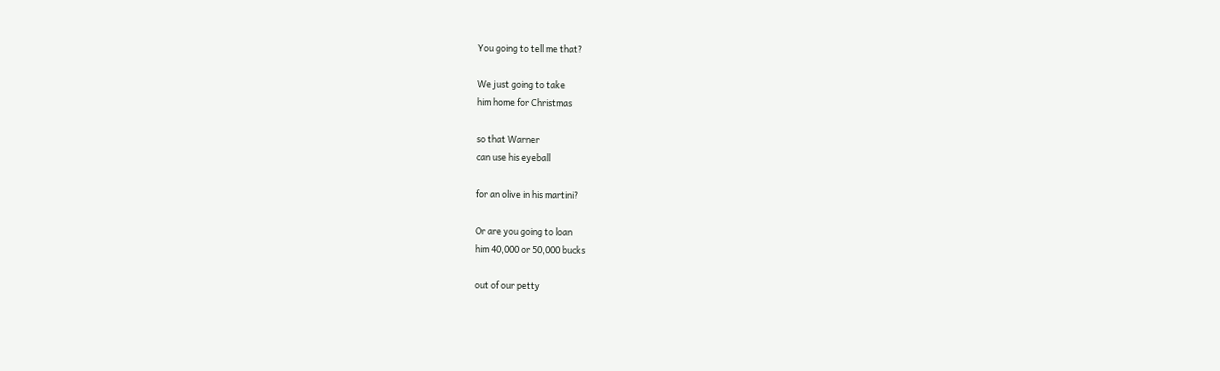You going to tell me that?

We just going to take
him home for Christmas

so that Warner
can use his eyeball

for an olive in his martini?

Or are you going to loan
him 40,000 or 50,000 bucks

out of our petty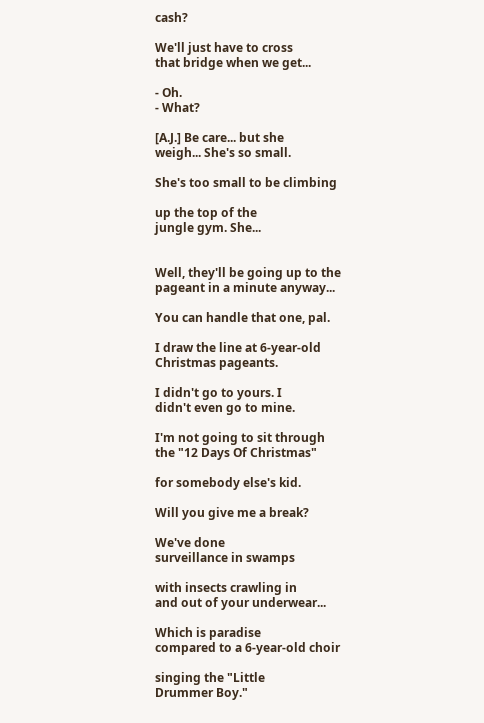cash?

We'll just have to cross
that bridge when we get...

- Oh.
- What?

[A.J.] Be care... but she
weigh... She's so small.

She's too small to be climbing

up the top of the
jungle gym. She...


Well, they'll be going up to the
pageant in a minute anyway...

You can handle that one, pal.

I draw the line at 6-year-old
Christmas pageants.

I didn't go to yours. I
didn't even go to mine.

I'm not going to sit through
the "12 Days Of Christmas"

for somebody else's kid.

Will you give me a break?

We've done
surveillance in swamps

with insects crawling in
and out of your underwear...

Which is paradise
compared to a 6-year-old choir

singing the "Little
Drummer Boy."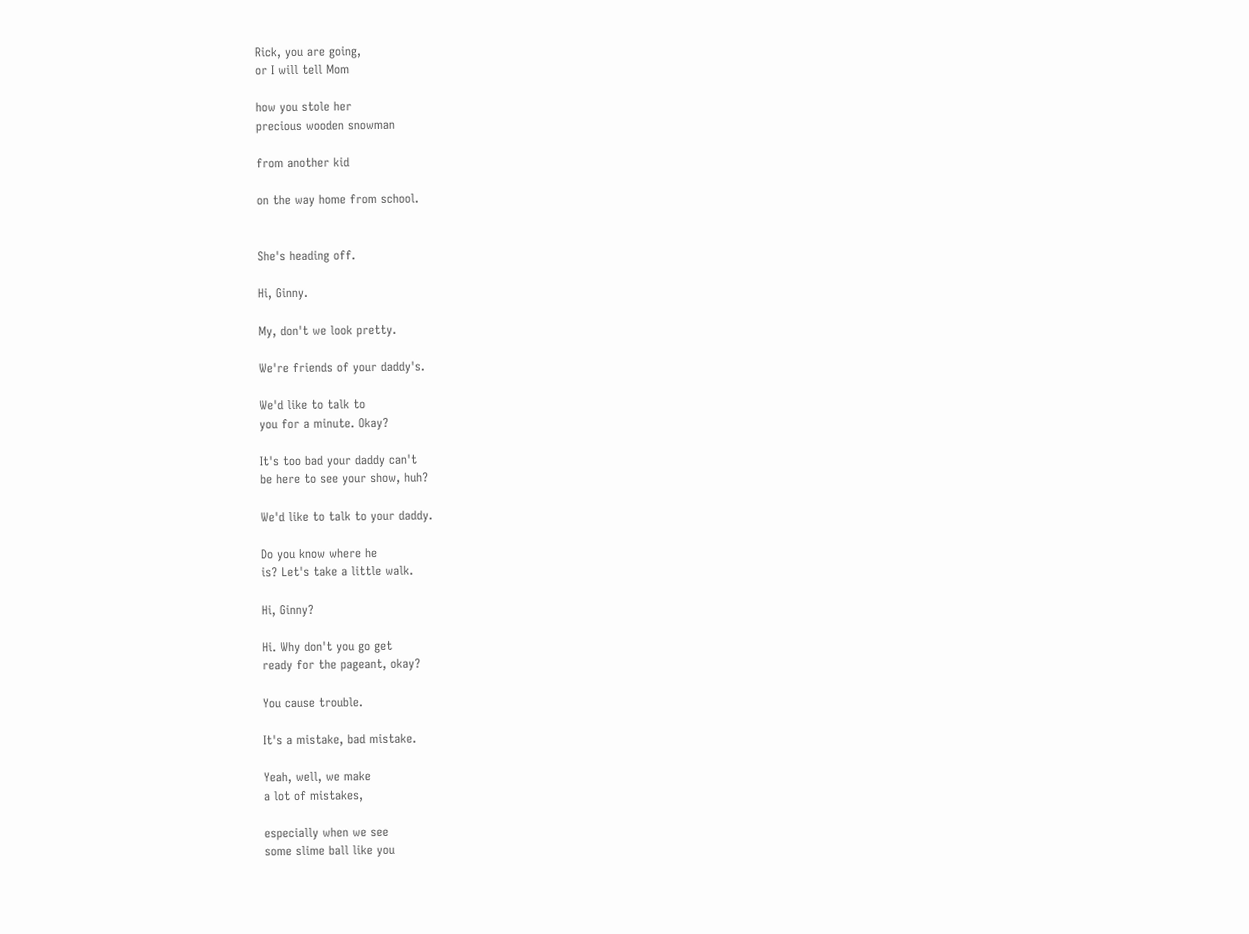Rick, you are going,
or I will tell Mom

how you stole her
precious wooden snowman

from another kid

on the way home from school.


She's heading off.

Hi, Ginny.

My, don't we look pretty.

We're friends of your daddy's.

We'd like to talk to
you for a minute. Okay?

It's too bad your daddy can't
be here to see your show, huh?

We'd like to talk to your daddy.

Do you know where he
is? Let's take a little walk.

Hi, Ginny?

Hi. Why don't you go get
ready for the pageant, okay?

You cause trouble.

It's a mistake, bad mistake.

Yeah, well, we make
a lot of mistakes,

especially when we see
some slime ball like you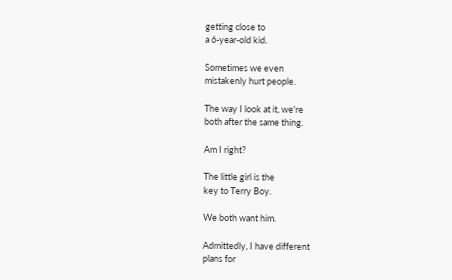getting close to
a 6-year-old kid.

Sometimes we even
mistakenly hurt people.

The way I look at it, we're
both after the same thing.

Am I right?

The little girl is the
key to Terry Boy.

We both want him.

Admittedly, I have different
plans for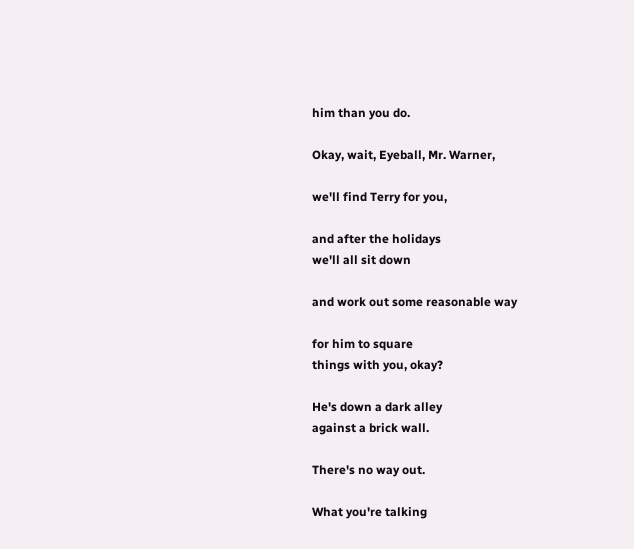him than you do.

Okay, wait, Eyeball, Mr. Warner,

we'll find Terry for you,

and after the holidays
we'll all sit down

and work out some reasonable way

for him to square
things with you, okay?

He's down a dark alley
against a brick wall.

There's no way out.

What you're talking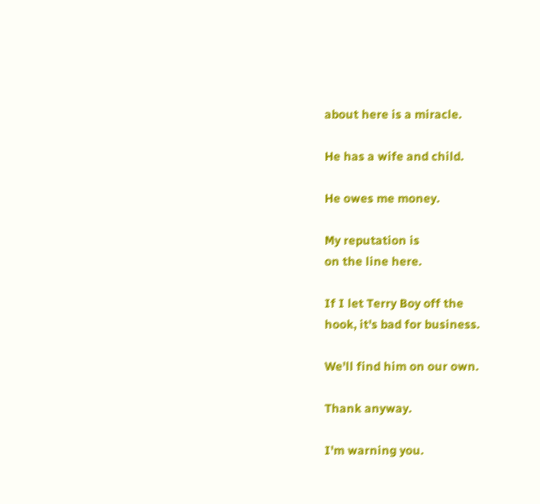about here is a miracle.

He has a wife and child.

He owes me money.

My reputation is
on the line here.

If I let Terry Boy off the
hook, it's bad for business.

We'll find him on our own.

Thank anyway.

I'm warning you.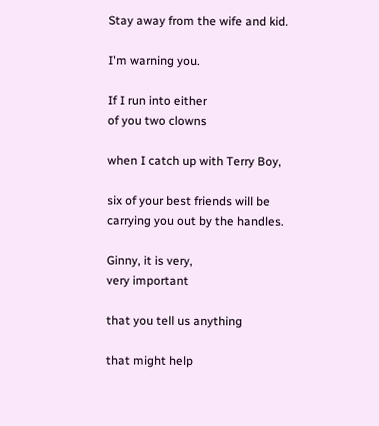Stay away from the wife and kid.

I'm warning you.

If I run into either
of you two clowns

when I catch up with Terry Boy,

six of your best friends will be
carrying you out by the handles.

Ginny, it is very,
very important

that you tell us anything

that might help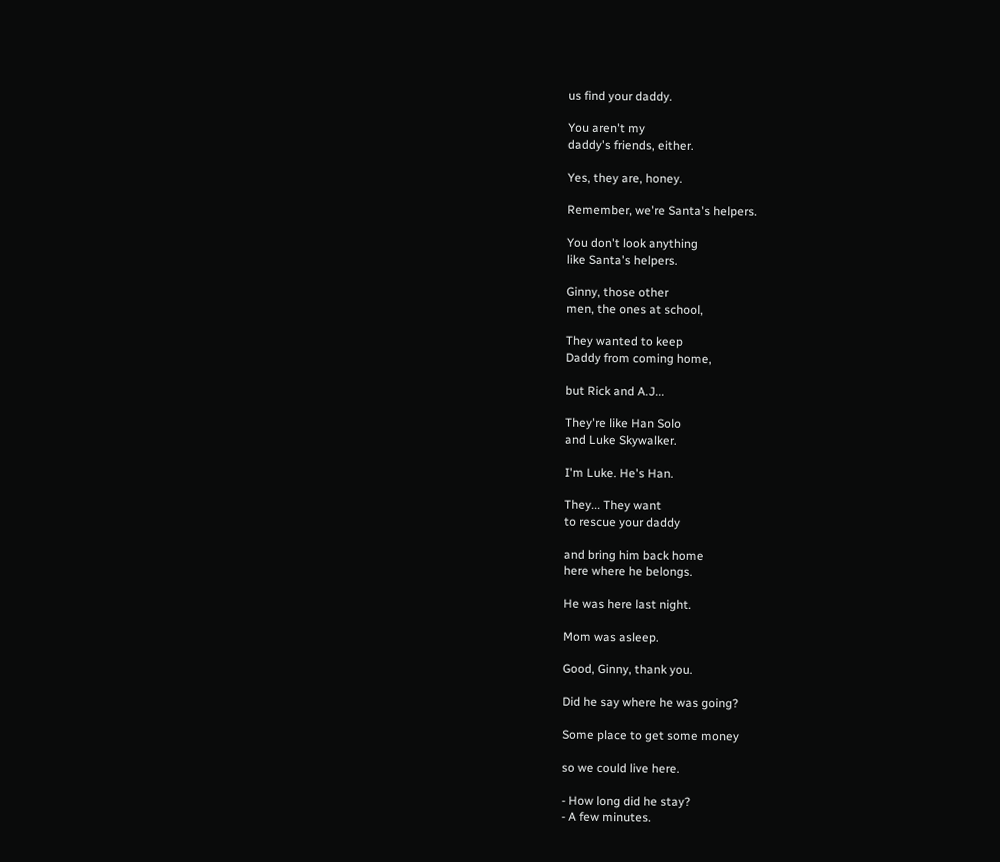us find your daddy.

You aren't my
daddy's friends, either.

Yes, they are, honey.

Remember, we're Santa's helpers.

You don't look anything
like Santa's helpers.

Ginny, those other
men, the ones at school,

They wanted to keep
Daddy from coming home,

but Rick and A.J...

They're like Han Solo
and Luke Skywalker.

I'm Luke. He's Han.

They... They want
to rescue your daddy

and bring him back home
here where he belongs.

He was here last night.

Mom was asleep.

Good, Ginny, thank you.

Did he say where he was going?

Some place to get some money

so we could live here.

- How long did he stay?
- A few minutes.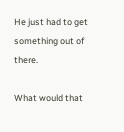He just had to get
something out of there.

What would that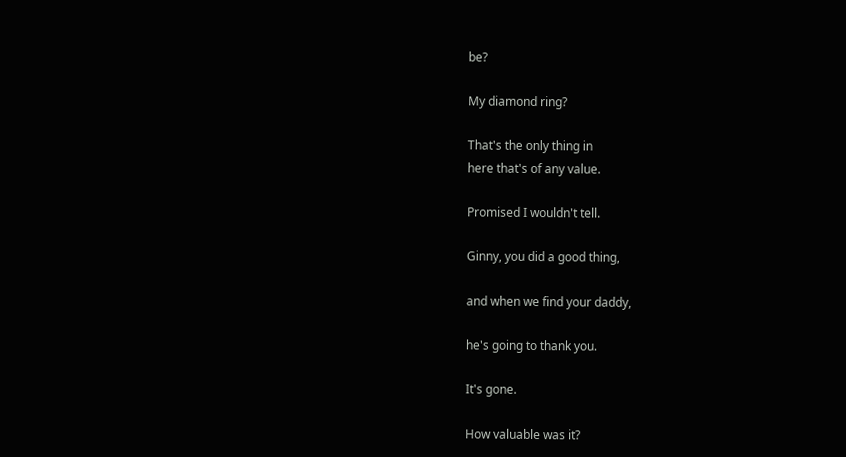be?

My diamond ring?

That's the only thing in
here that's of any value.

Promised I wouldn't tell.

Ginny, you did a good thing,

and when we find your daddy,

he's going to thank you.

It's gone.

How valuable was it?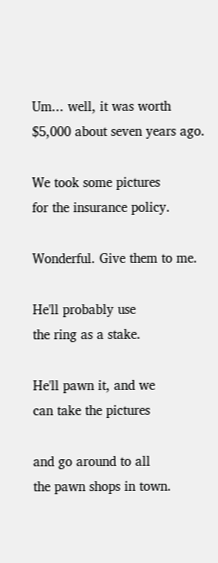Um... well, it was worth
$5,000 about seven years ago.

We took some pictures
for the insurance policy.

Wonderful. Give them to me.

He'll probably use
the ring as a stake.

He'll pawn it, and we
can take the pictures

and go around to all
the pawn shops in town.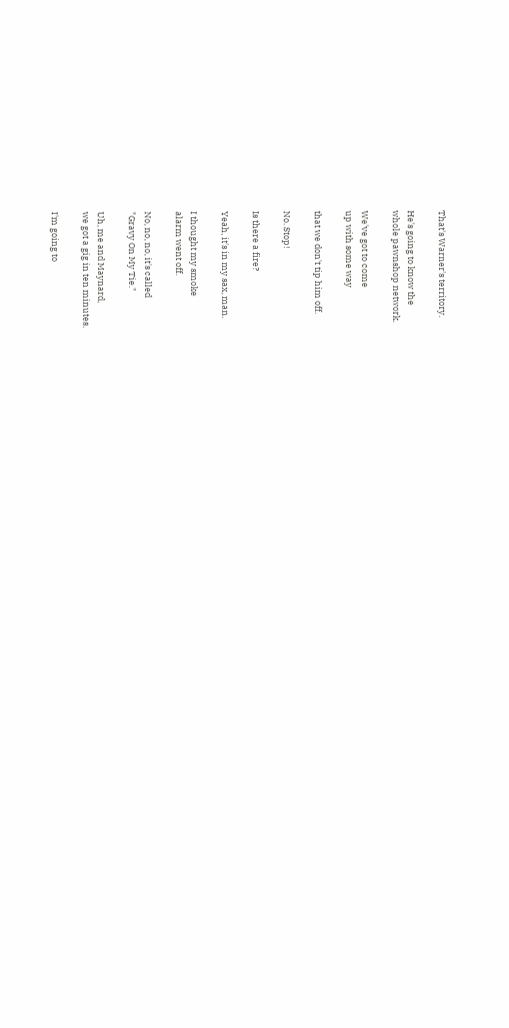That's Warner's territory.

He's going to know the
whole pawnshop network.

We've got to come
up with some way

that we don't tip him off.

No. Stop!

Is there a fire?

Yeah, it's in my sax, man.

I thought my smoke
alarm went off.

No, no, no, it's called
"Gravy On My Tie."

Uh, me and Maynard,
we got a gig in ten minutes.

I'm going to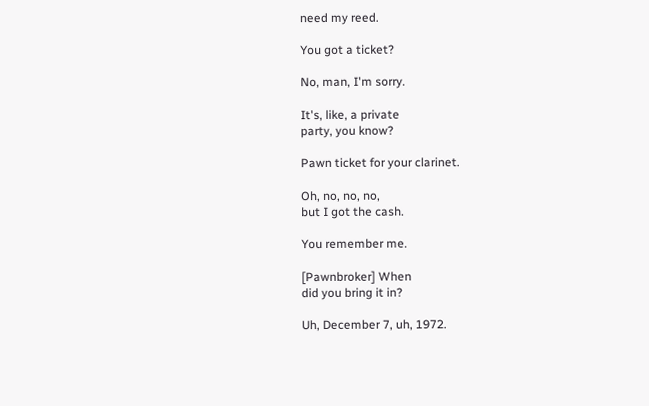need my reed.

You got a ticket?

No, man, I'm sorry.

It's, like, a private
party, you know?

Pawn ticket for your clarinet.

Oh, no, no, no,
but I got the cash.

You remember me.

[Pawnbroker] When
did you bring it in?

Uh, December 7, uh, 1972.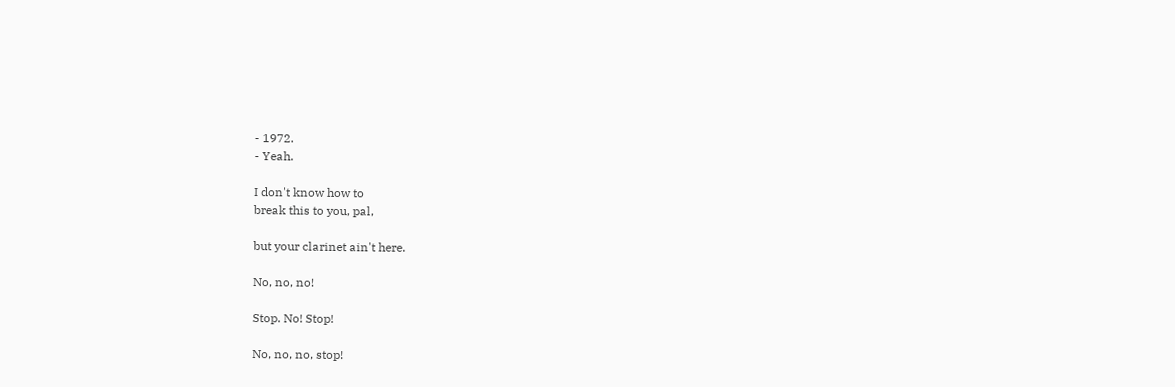- 1972.
- Yeah.

I don't know how to
break this to you, pal,

but your clarinet ain't here.

No, no, no!

Stop. No! Stop!

No, no, no, stop!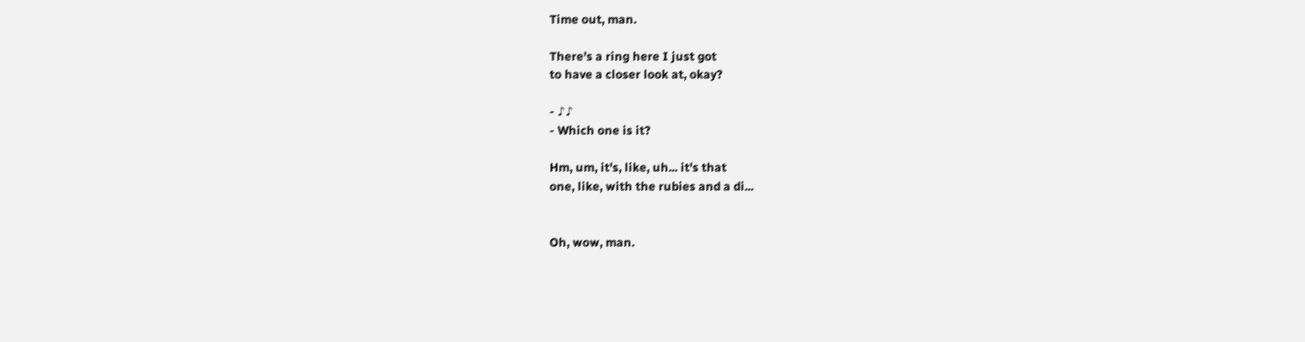Time out, man.

There's a ring here I just got
to have a closer look at, okay?

- ♪♪
- Which one is it?

Hm, um, it's, like, uh... it's that
one, like, with the rubies and a di...


Oh, wow, man.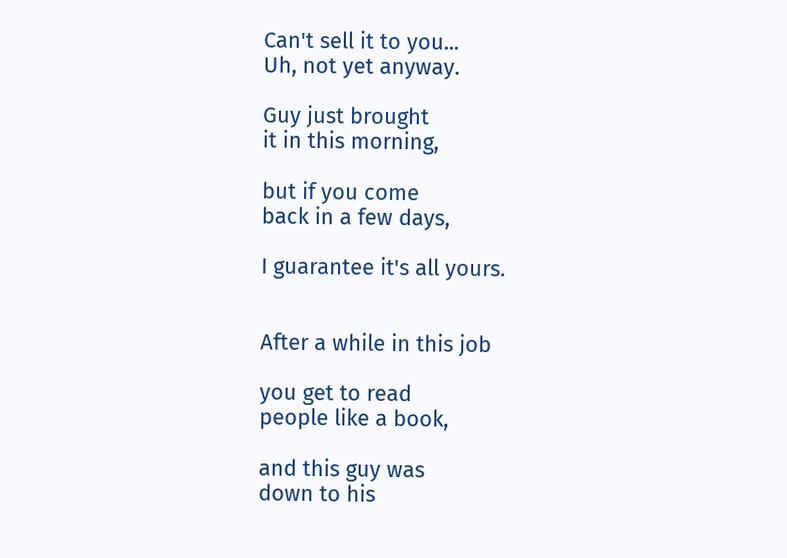Can't sell it to you...
Uh, not yet anyway.

Guy just brought
it in this morning,

but if you come
back in a few days,

I guarantee it's all yours.


After a while in this job

you get to read
people like a book,

and this guy was
down to his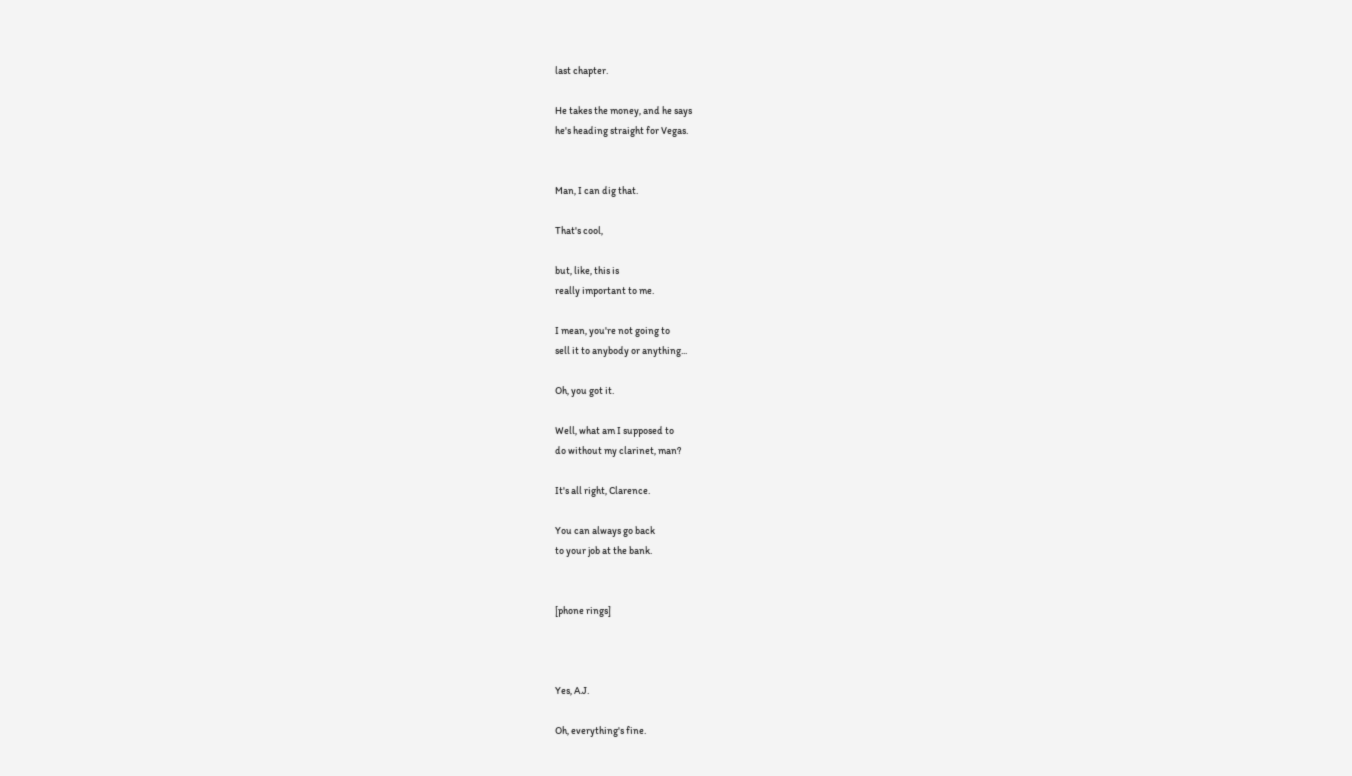last chapter.

He takes the money, and he says
he's heading straight for Vegas.


Man, I can dig that.

That's cool,

but, like, this is
really important to me.

I mean, you're not going to
sell it to anybody or anything...

Oh, you got it.

Well, what am I supposed to
do without my clarinet, man?

It's all right, Clarence.

You can always go back
to your job at the bank.


[phone rings]



Yes, A.J.

Oh, everything's fine.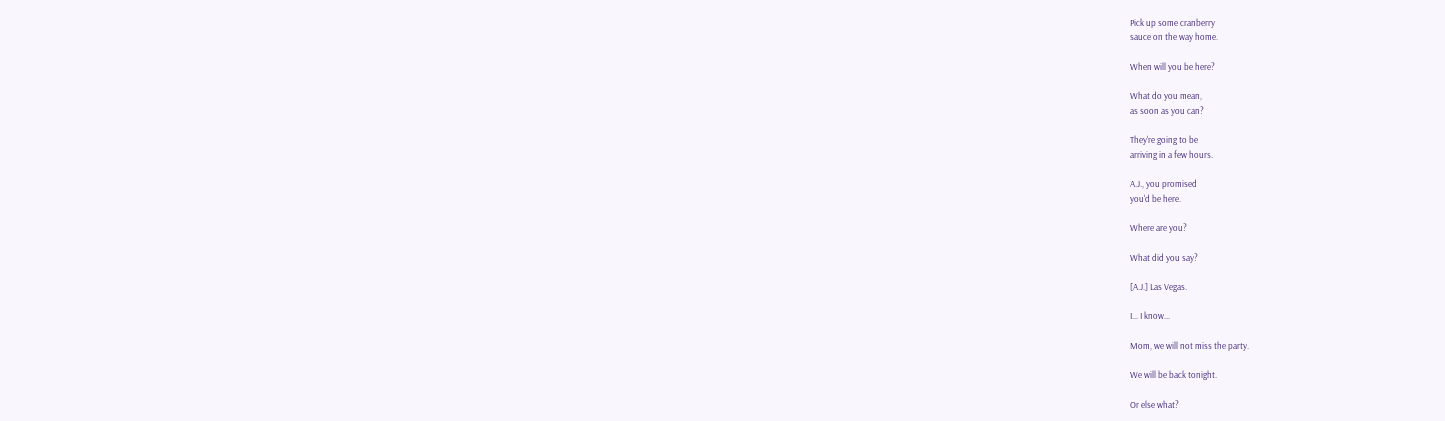Pick up some cranberry
sauce on the way home.

When will you be here?

What do you mean,
as soon as you can?

They're going to be
arriving in a few hours.

A.J., you promised
you'd be here.

Where are you?

What did you say?

[A.J.] Las Vegas.

I... I know...

Mom, we will not miss the party.

We will be back tonight.

Or else what?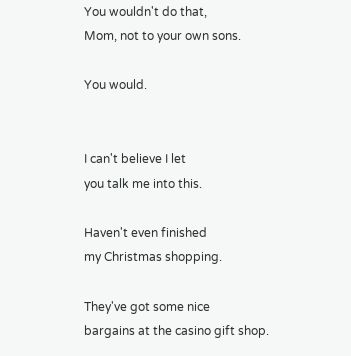You wouldn't do that,
Mom, not to your own sons.

You would.


I can't believe I let
you talk me into this.

Haven't even finished
my Christmas shopping.

They've got some nice
bargains at the casino gift shop.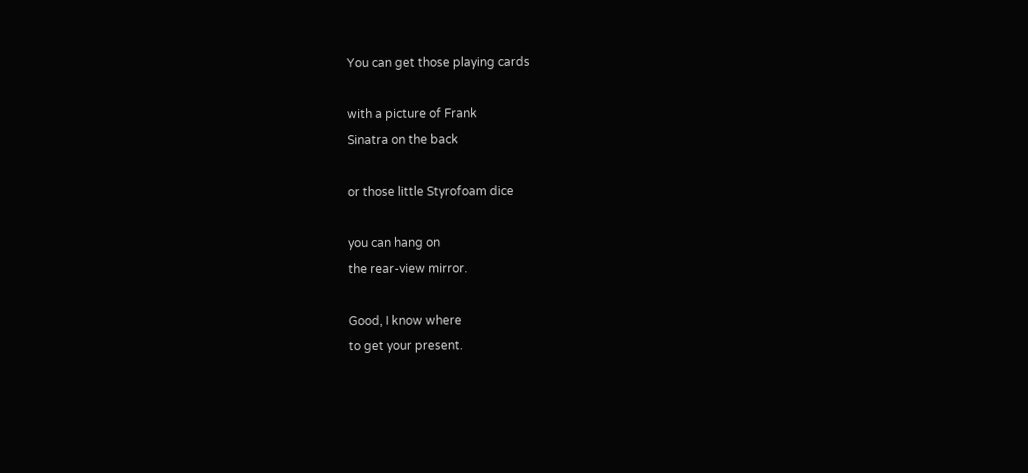You can get those playing cards

with a picture of Frank
Sinatra on the back

or those little Styrofoam dice

you can hang on
the rear-view mirror.

Good, I know where
to get your present.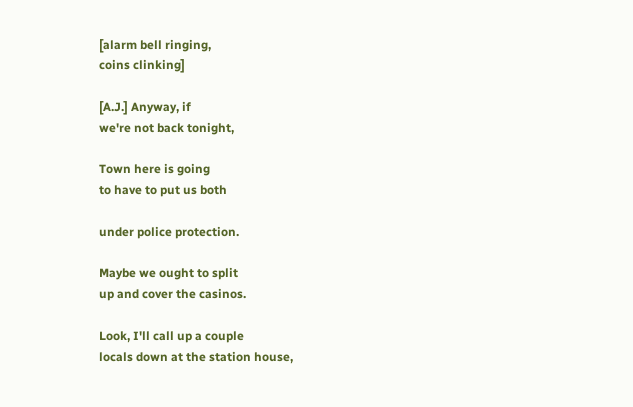[alarm bell ringing,
coins clinking]

[A.J.] Anyway, if
we're not back tonight,

Town here is going
to have to put us both

under police protection.

Maybe we ought to split
up and cover the casinos.

Look, I'll call up a couple
locals down at the station house,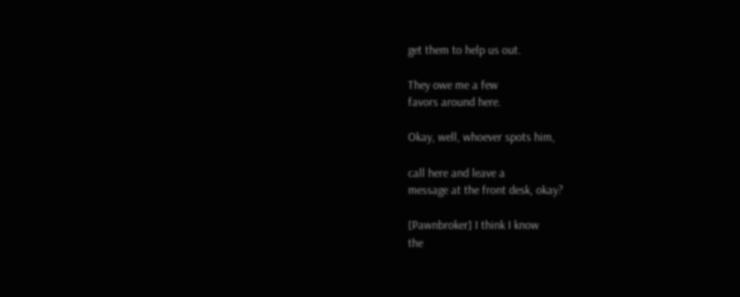get them to help us out.

They owe me a few
favors around here.

Okay, well, whoever spots him,

call here and leave a
message at the front desk, okay?

[Pawnbroker] I think I know
the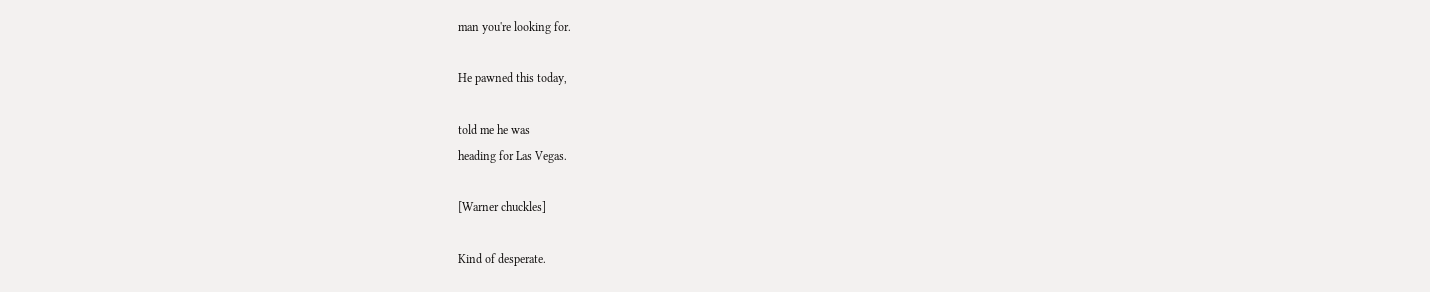man you're looking for.

He pawned this today,

told me he was
heading for Las Vegas.

[Warner chuckles]

Kind of desperate.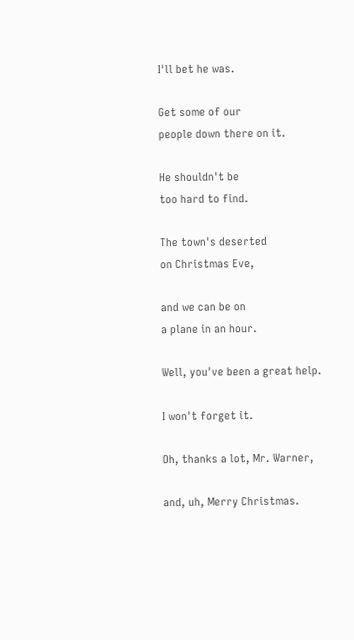I'll bet he was.

Get some of our
people down there on it.

He shouldn't be
too hard to find.

The town's deserted
on Christmas Eve,

and we can be on
a plane in an hour.

Well, you've been a great help.

I won't forget it.

Oh, thanks a lot, Mr. Warner,

and, uh, Merry Christmas.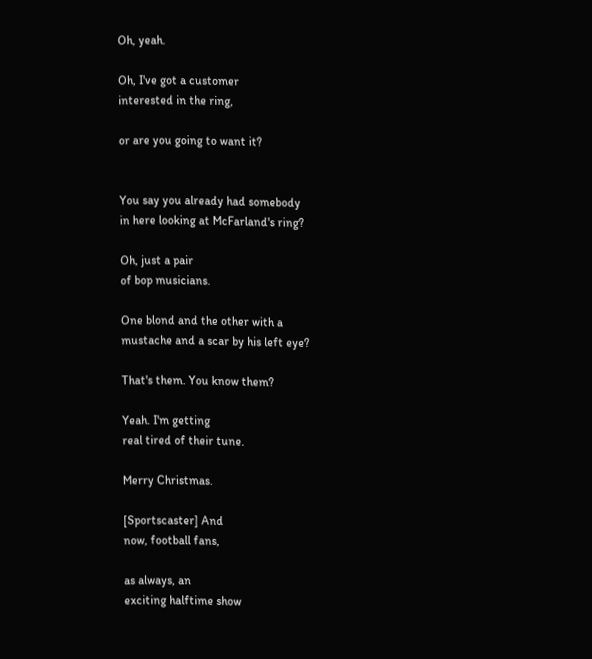Oh, yeah.

Oh, I've got a customer
interested in the ring,

or are you going to want it?


You say you already had somebody
in here looking at McFarland's ring?

Oh, just a pair
of bop musicians.

One blond and the other with a
mustache and a scar by his left eye?

That's them. You know them?

Yeah. I'm getting
real tired of their tune.

Merry Christmas.

[Sportscaster] And
now, football fans,

as always, an
exciting halftime show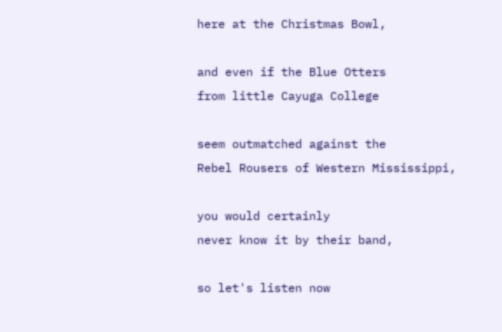here at the Christmas Bowl,

and even if the Blue Otters
from little Cayuga College

seem outmatched against the
Rebel Rousers of Western Mississippi,

you would certainly
never know it by their band,

so let's listen now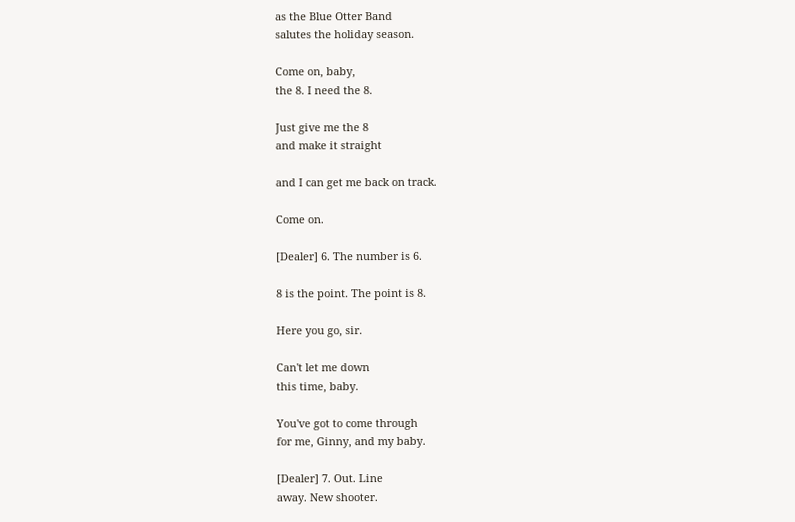as the Blue Otter Band
salutes the holiday season.

Come on, baby,
the 8. I need the 8.

Just give me the 8
and make it straight

and I can get me back on track.

Come on.

[Dealer] 6. The number is 6.

8 is the point. The point is 8.

Here you go, sir.

Can't let me down
this time, baby.

You've got to come through
for me, Ginny, and my baby.

[Dealer] 7. Out. Line
away. New shooter.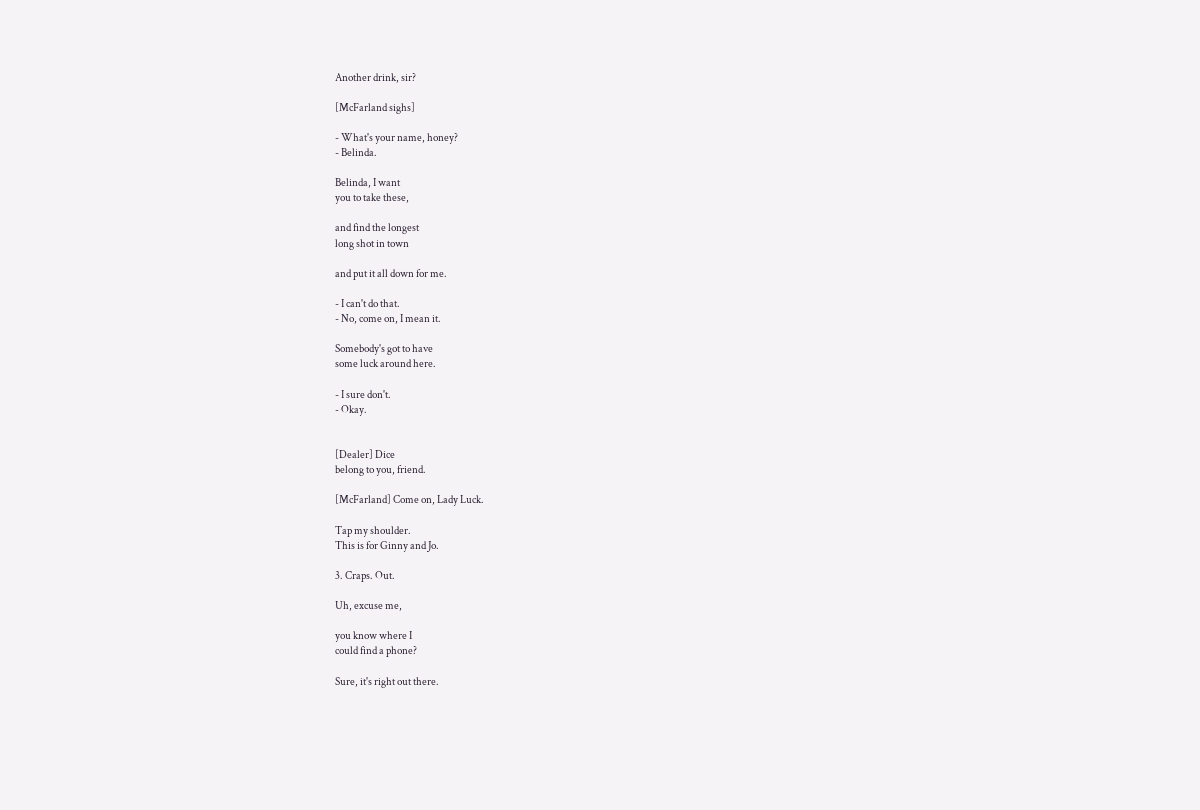Another drink, sir?

[McFarland sighs]

- What's your name, honey?
- Belinda.

Belinda, I want
you to take these,

and find the longest
long shot in town

and put it all down for me.

- I can't do that.
- No, come on, I mean it.

Somebody's got to have
some luck around here.

- I sure don't.
- Okay.


[Dealer] Dice
belong to you, friend.

[McFarland] Come on, Lady Luck.

Tap my shoulder.
This is for Ginny and Jo.

3. Craps. Out.

Uh, excuse me,

you know where I
could find a phone?

Sure, it's right out there.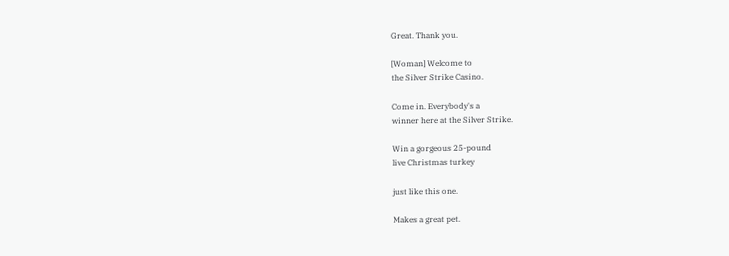Great. Thank you.

[Woman] Welcome to
the Silver Strike Casino.

Come in. Everybody's a
winner here at the Silver Strike.

Win a gorgeous 25-pound
live Christmas turkey

just like this one.

Makes a great pet.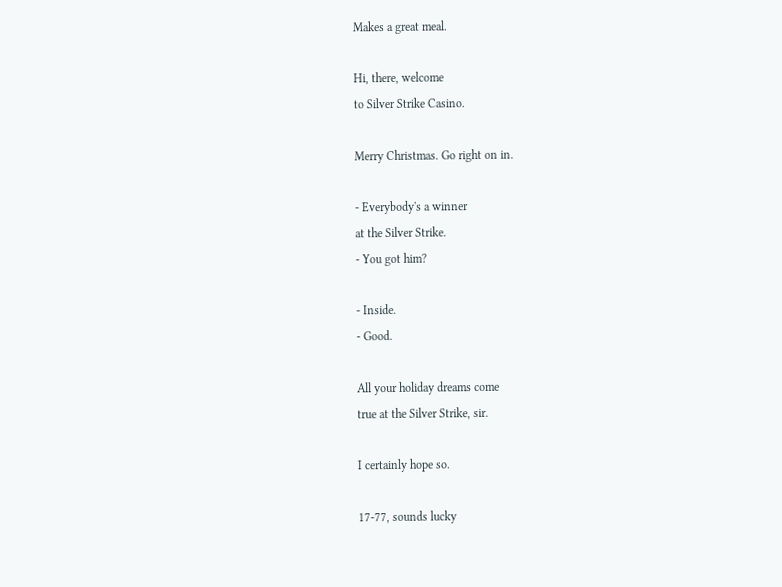Makes a great meal.

Hi, there, welcome
to Silver Strike Casino.

Merry Christmas. Go right on in.

- Everybody's a winner
at the Silver Strike.
- You got him?

- Inside.
- Good.

All your holiday dreams come
true at the Silver Strike, sir.

I certainly hope so.

17-77, sounds lucky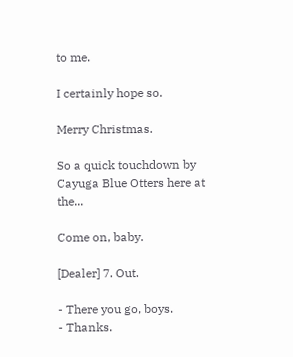to me.

I certainly hope so.

Merry Christmas.

So a quick touchdown by
Cayuga Blue Otters here at the...

Come on, baby.

[Dealer] 7. Out.

- There you go, boys.
- Thanks.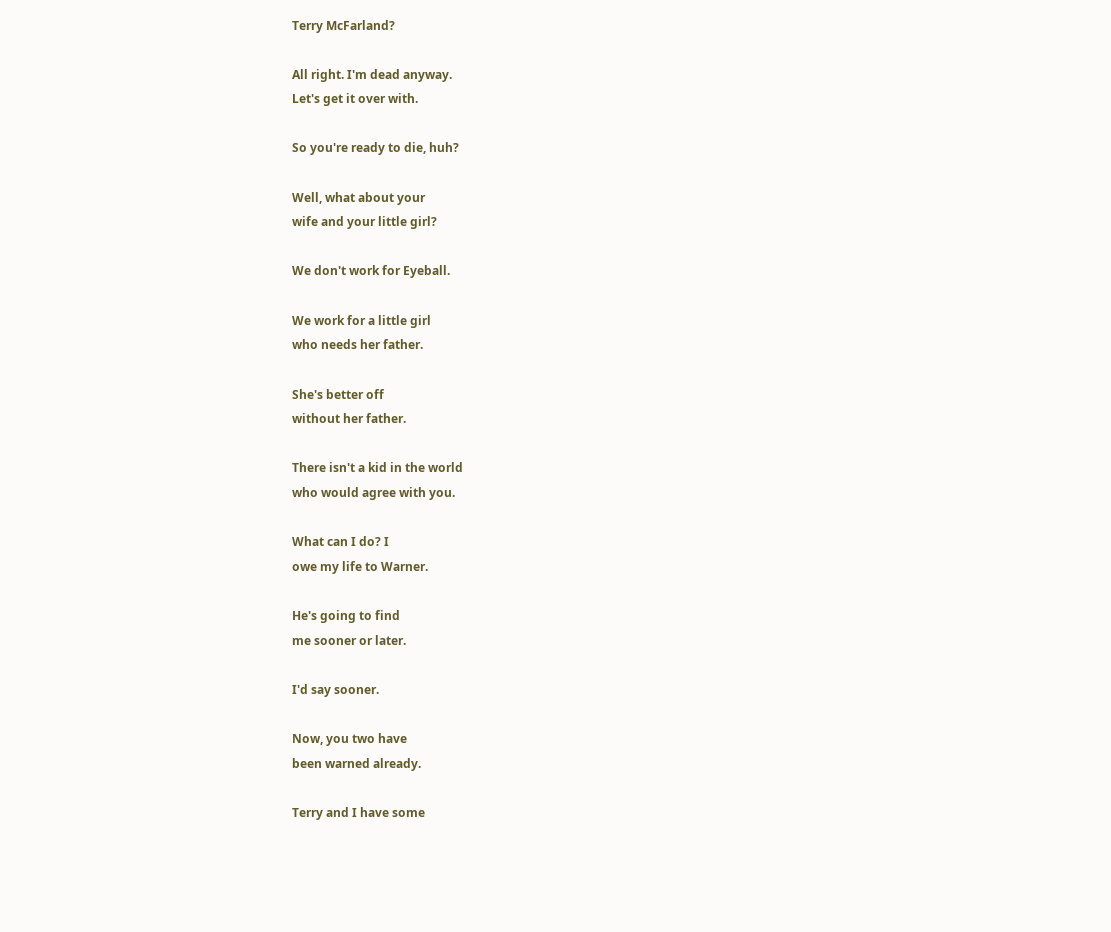Terry McFarland?

All right. I'm dead anyway.
Let's get it over with.

So you're ready to die, huh?

Well, what about your
wife and your little girl?

We don't work for Eyeball.

We work for a little girl
who needs her father.

She's better off
without her father.

There isn't a kid in the world
who would agree with you.

What can I do? I
owe my life to Warner.

He's going to find
me sooner or later.

I'd say sooner.

Now, you two have
been warned already.

Terry and I have some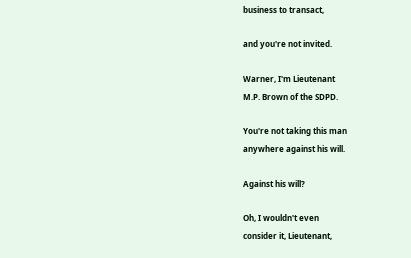business to transact,

and you're not invited.

Warner, I'm Lieutenant
M.P. Brown of the SDPD.

You're not taking this man
anywhere against his will.

Against his will?

Oh, I wouldn't even
consider it, Lieutenant,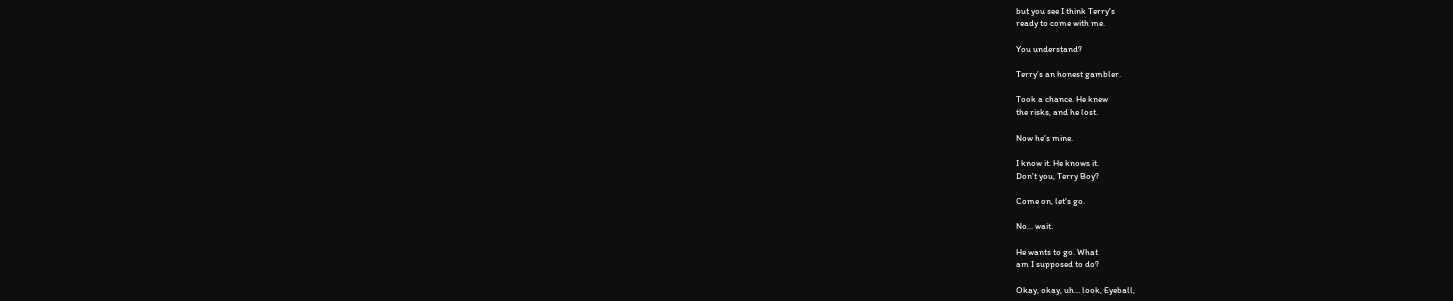but you see I think Terry's
ready to come with me.

You understand?

Terry's an honest gambler.

Took a chance. He knew
the risks, and he lost.

Now he's mine.

I know it. He knows it.
Don't you, Terry Boy?

Come on, let's go.

No... wait.

He wants to go. What
am I supposed to do?

Okay, okay, uh... look, Eyeball,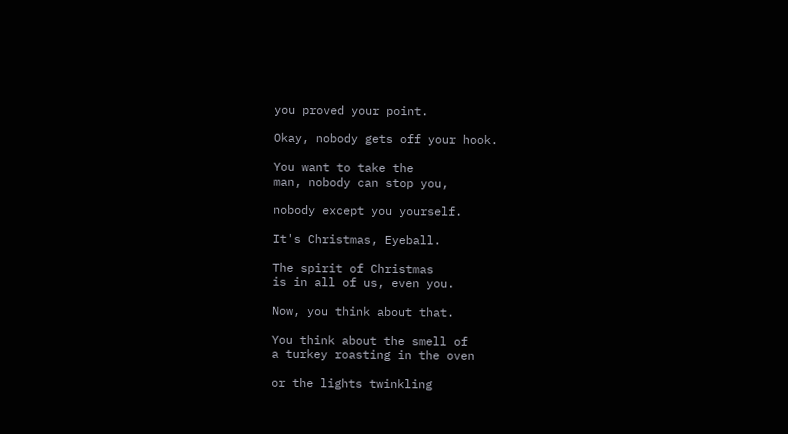you proved your point.

Okay, nobody gets off your hook.

You want to take the
man, nobody can stop you,

nobody except you yourself.

It's Christmas, Eyeball.

The spirit of Christmas
is in all of us, even you.

Now, you think about that.

You think about the smell of
a turkey roasting in the oven

or the lights twinkling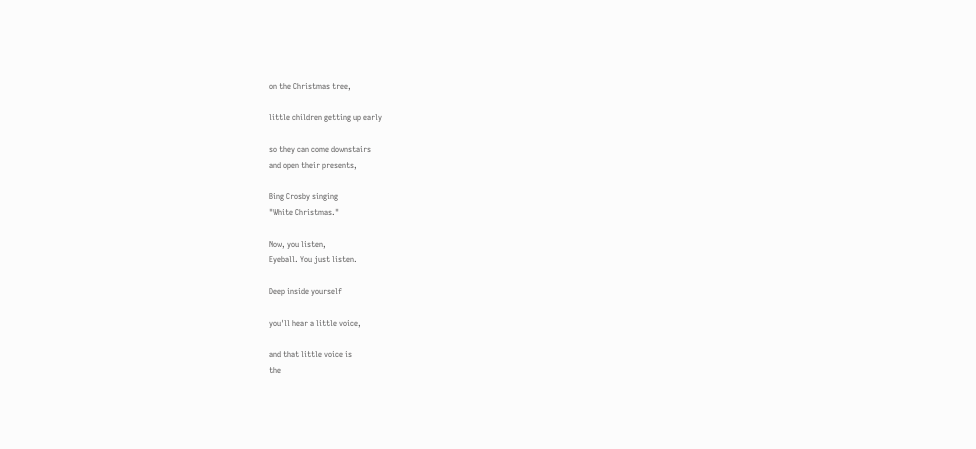on the Christmas tree,

little children getting up early

so they can come downstairs
and open their presents,

Bing Crosby singing
"White Christmas."

Now, you listen,
Eyeball. You just listen.

Deep inside yourself

you'll hear a little voice,

and that little voice is
the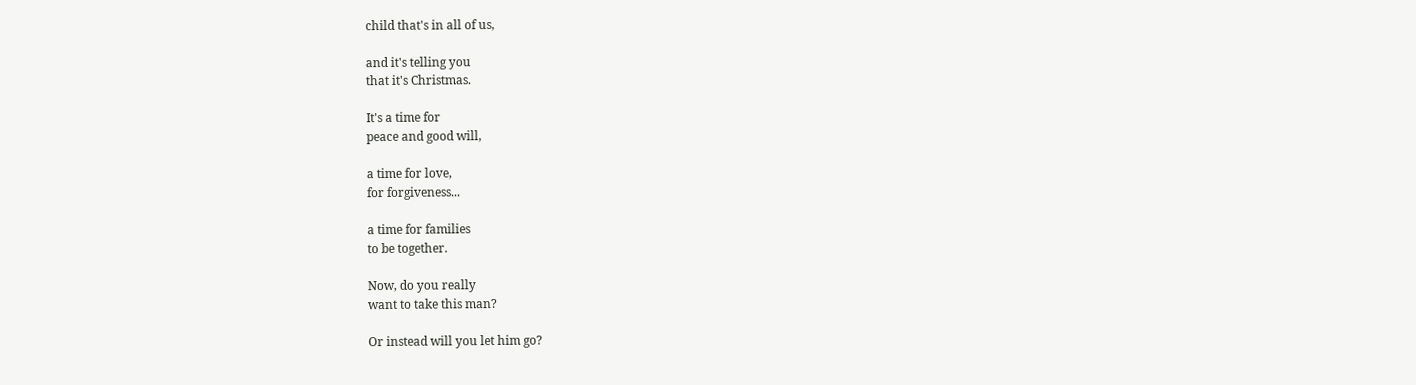child that's in all of us,

and it's telling you
that it's Christmas.

It's a time for
peace and good will,

a time for love,
for forgiveness...

a time for families
to be together.

Now, do you really
want to take this man?

Or instead will you let him go?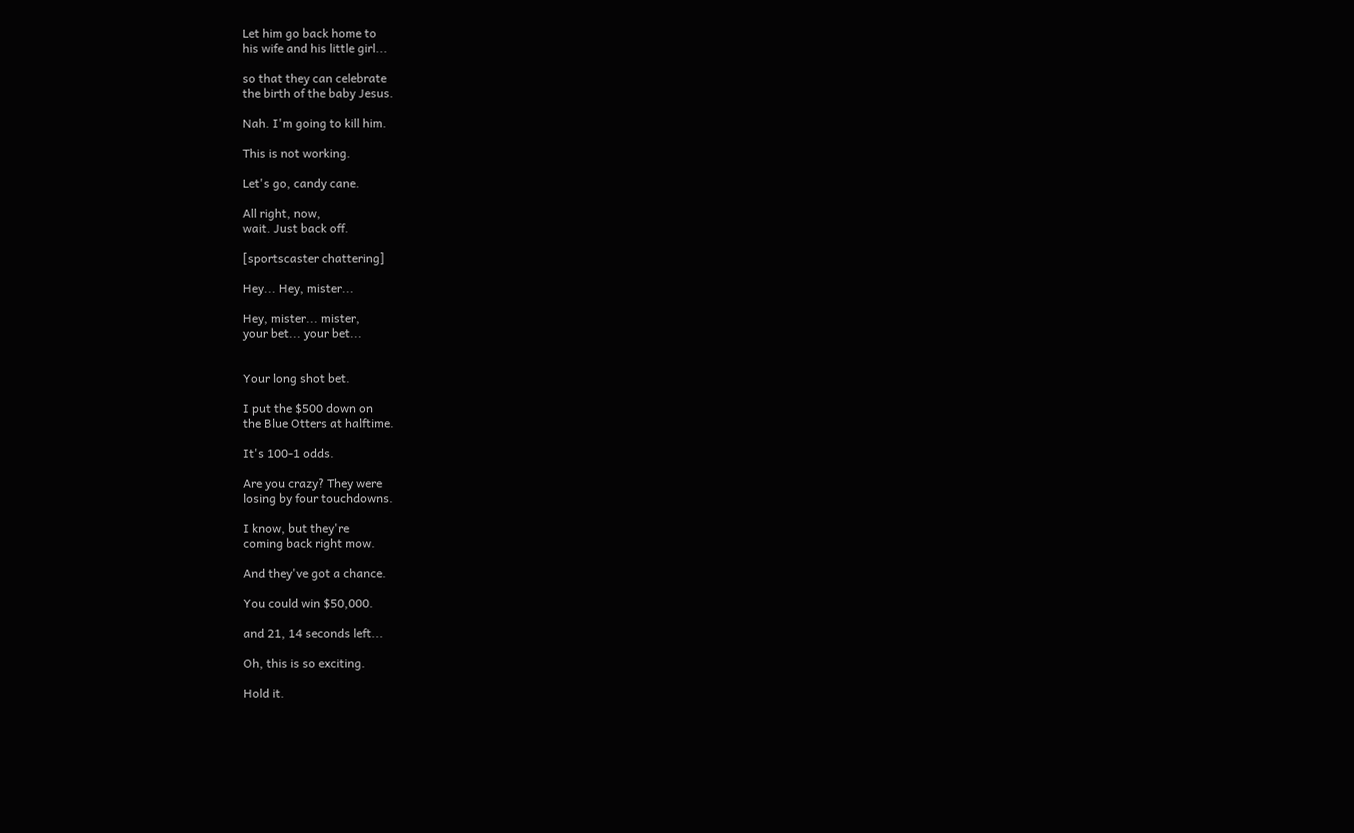Let him go back home to
his wife and his little girl...

so that they can celebrate
the birth of the baby Jesus.

Nah. I'm going to kill him.

This is not working.

Let's go, candy cane.

All right, now,
wait. Just back off.

[sportscaster chattering]

Hey... Hey, mister...

Hey, mister... mister,
your bet... your bet...


Your long shot bet.

I put the $500 down on
the Blue Otters at halftime.

It's 100-1 odds.

Are you crazy? They were
losing by four touchdowns.

I know, but they're
coming back right mow.

And they've got a chance.

You could win $50,000.

and 21, 14 seconds left...

Oh, this is so exciting.

Hold it.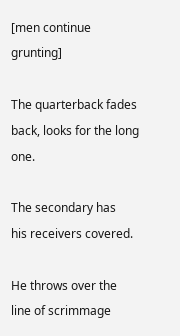[men continue grunting]

The quarterback fades
back, looks for the long one.

The secondary has
his receivers covered.

He throws over the
line of scrimmage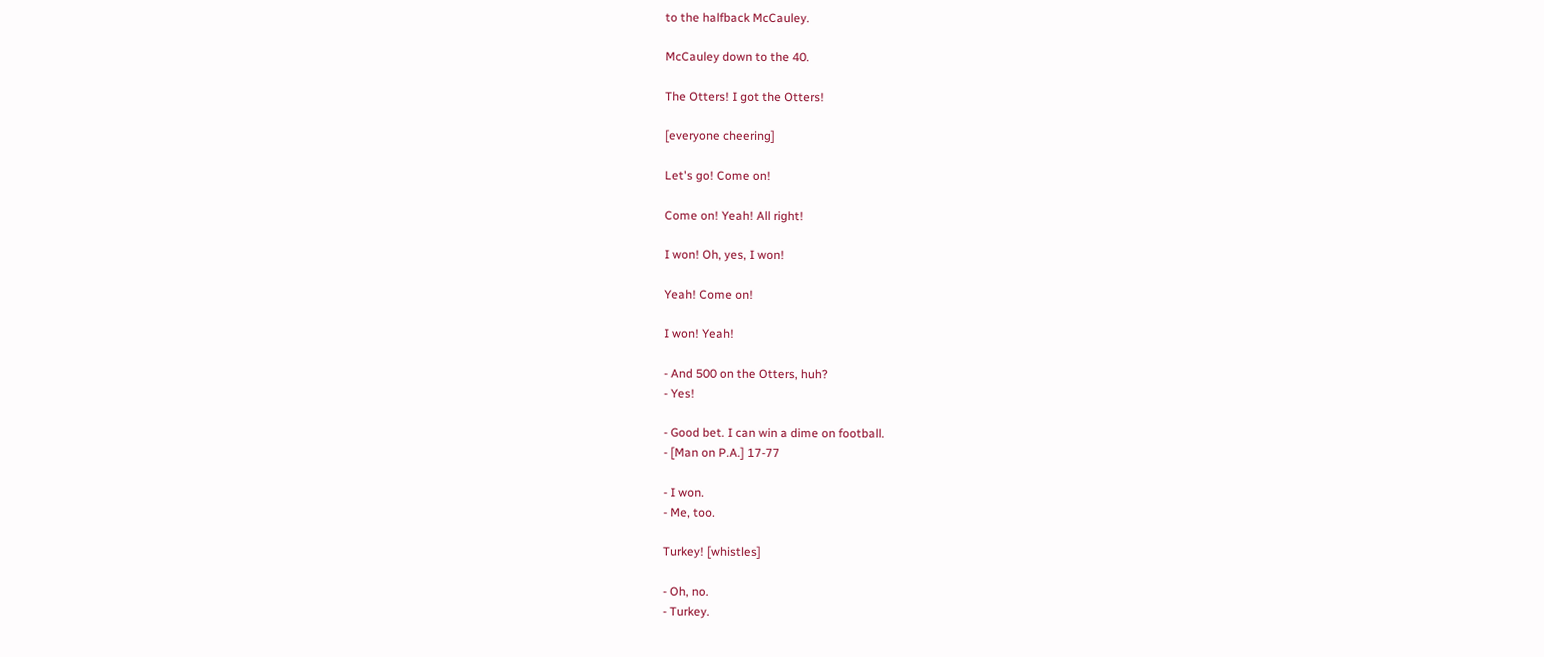to the halfback McCauley.

McCauley down to the 40.

The Otters! I got the Otters!

[everyone cheering]

Let's go! Come on!

Come on! Yeah! All right!

I won! Oh, yes, I won!

Yeah! Come on!

I won! Yeah!

- And 500 on the Otters, huh?
- Yes!

- Good bet. I can win a dime on football.
- [Man on P.A.] 17-77

- I won.
- Me, too.

Turkey! [whistles]

- Oh, no.
- Turkey.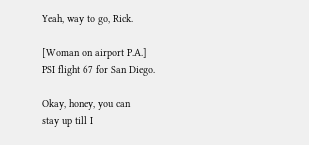Yeah, way to go, Rick.

[Woman on airport P.A.]
PSI flight 67 for San Diego.

Okay, honey, you can
stay up till I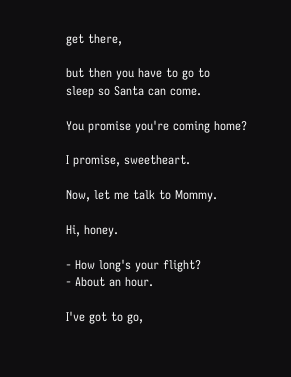get there,

but then you have to go to
sleep so Santa can come.

You promise you're coming home?

I promise, sweetheart.

Now, let me talk to Mommy.

Hi, honey.

- How long's your flight?
- About an hour.

I've got to go,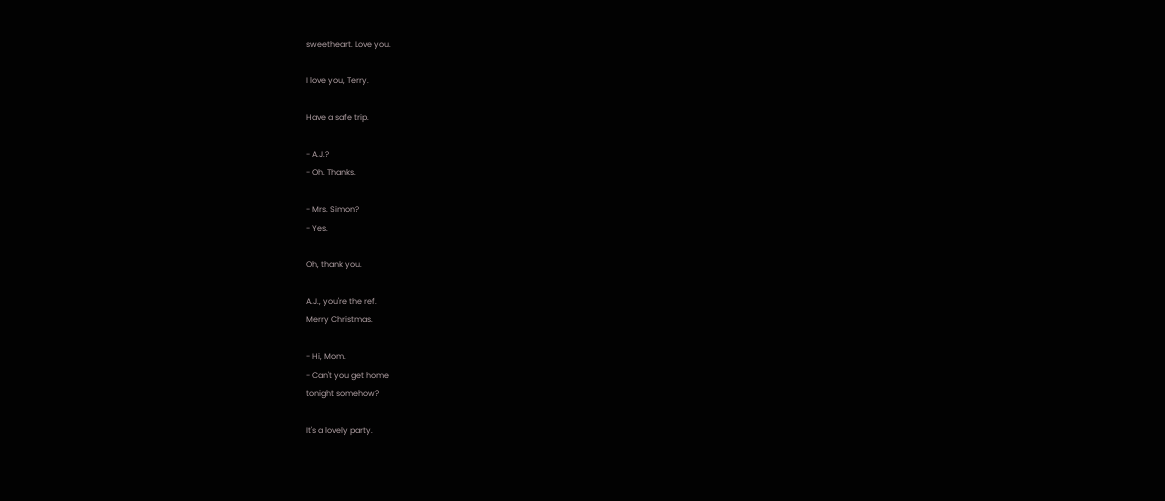sweetheart. Love you.

I love you, Terry.

Have a safe trip.

- A.J.?
- Oh. Thanks.

- Mrs. Simon?
- Yes.

Oh, thank you.

A.J., you're the ref.
Merry Christmas.

- Hi, Mom.
- Can't you get home
tonight somehow?

It's a lovely party.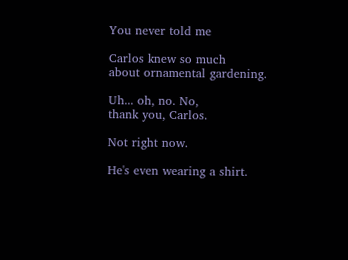You never told me

Carlos knew so much
about ornamental gardening.

Uh... oh, no. No,
thank you, Carlos.

Not right now.

He's even wearing a shirt.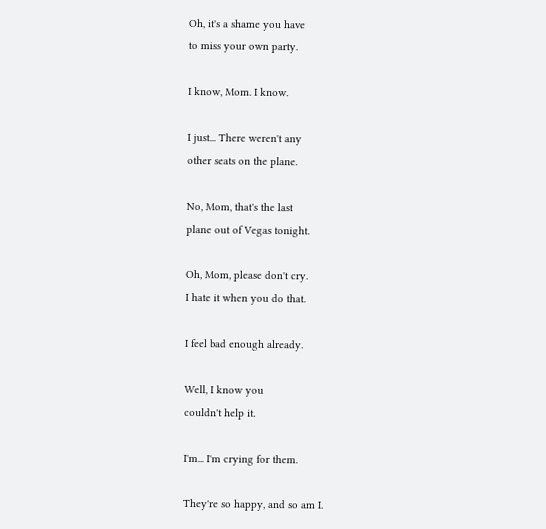Oh, it's a shame you have
to miss your own party.

I know, Mom. I know.

I just... There weren't any
other seats on the plane.

No, Mom, that's the last
plane out of Vegas tonight.

Oh, Mom, please don't cry.
I hate it when you do that.

I feel bad enough already.

Well, I know you
couldn't help it.

I'm... I'm crying for them.

They're so happy, and so am I.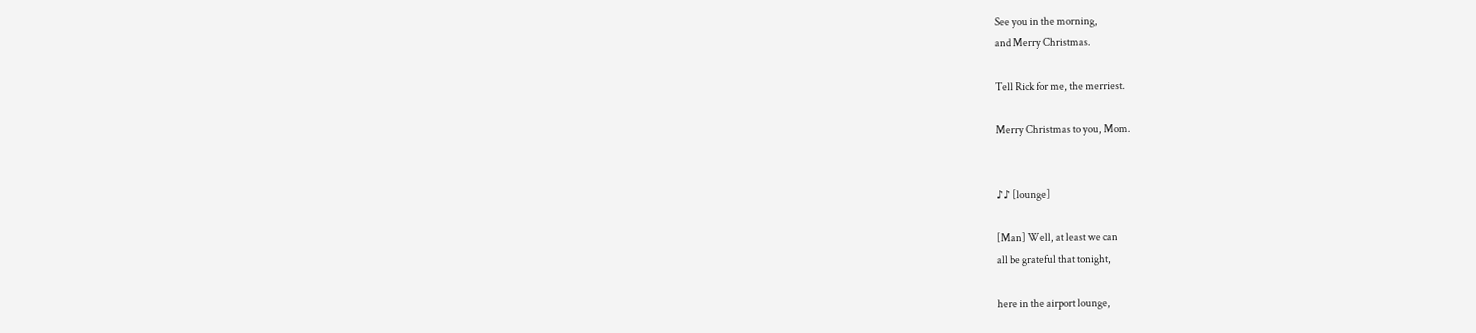See you in the morning,
and Merry Christmas.

Tell Rick for me, the merriest.

Merry Christmas to you, Mom.


♪♪ [lounge]

[Man] Well, at least we can
all be grateful that tonight,

here in the airport lounge,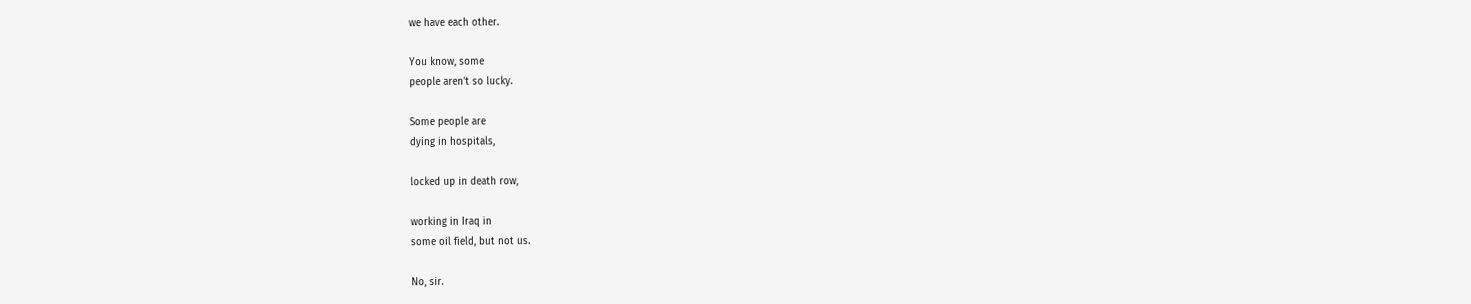we have each other.

You know, some
people aren't so lucky.

Some people are
dying in hospitals,

locked up in death row,

working in Iraq in
some oil field, but not us.

No, sir.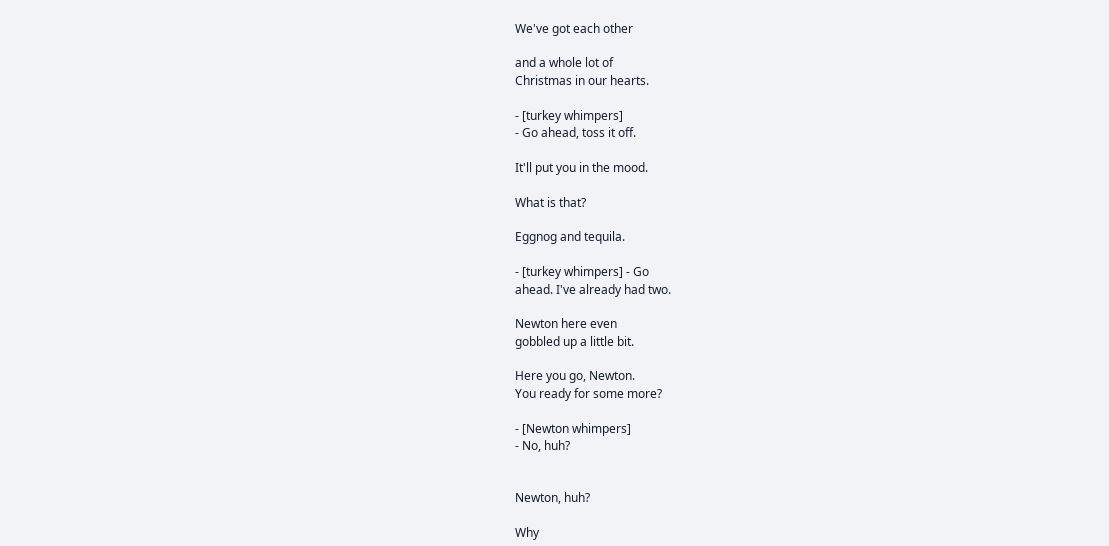We've got each other

and a whole lot of
Christmas in our hearts.

- [turkey whimpers]
- Go ahead, toss it off.

It'll put you in the mood.

What is that?

Eggnog and tequila.

- [turkey whimpers] - Go
ahead. I've already had two.

Newton here even
gobbled up a little bit.

Here you go, Newton.
You ready for some more?

- [Newton whimpers]
- No, huh?


Newton, huh?

Why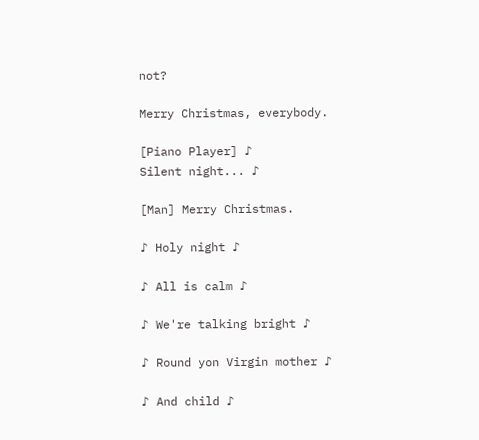not?

Merry Christmas, everybody.

[Piano Player] ♪
Silent night... ♪

[Man] Merry Christmas.

♪ Holy night ♪

♪ All is calm ♪

♪ We're talking bright ♪

♪ Round yon Virgin mother ♪

♪ And child ♪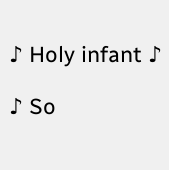♪ Holy infant ♪

♪ So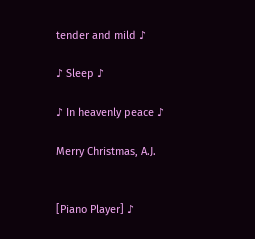tender and mild ♪

♪ Sleep ♪

♪ In heavenly peace ♪

Merry Christmas, A.J.


[Piano Player] ♪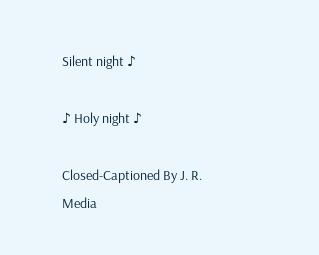Silent night ♪

♪ Holy night ♪

Closed-Captioned By J. R.
Media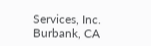Services, Inc. Burbank, CA